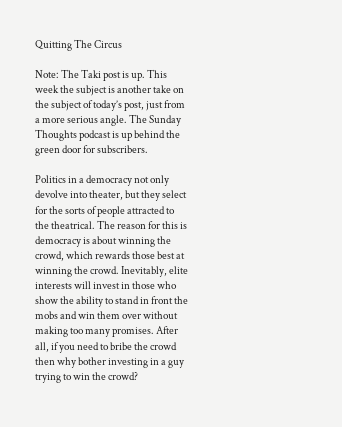Quitting The Circus

Note: The Taki post is up. This week the subject is another take on the subject of today’s post, just from a more serious angle. The Sunday Thoughts podcast is up behind the green door for subscribers.

Politics in a democracy not only devolve into theater, but they select for the sorts of people attracted to the theatrical. The reason for this is democracy is about winning the crowd, which rewards those best at winning the crowd. Inevitably, elite interests will invest in those who show the ability to stand in front the mobs and win them over without making too many promises. After all, if you need to bribe the crowd then why bother investing in a guy trying to win the crowd?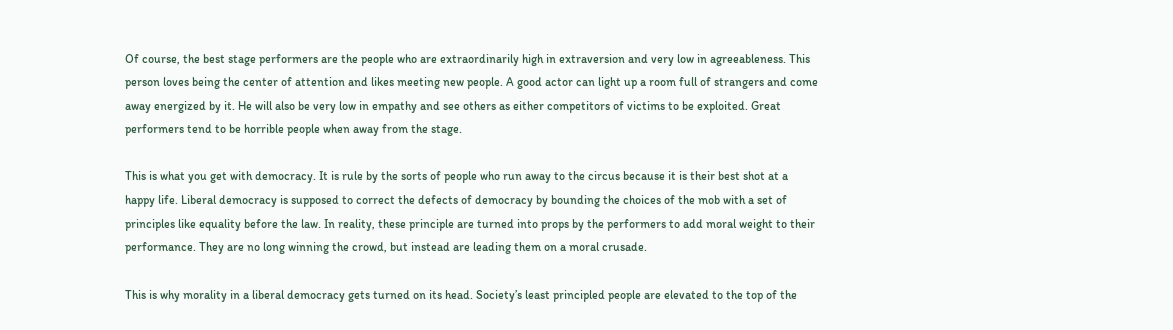Of course, the best stage performers are the people who are extraordinarily high in extraversion and very low in agreeableness. This person loves being the center of attention and likes meeting new people. A good actor can light up a room full of strangers and come away energized by it. He will also be very low in empathy and see others as either competitors of victims to be exploited. Great performers tend to be horrible people when away from the stage.

This is what you get with democracy. It is rule by the sorts of people who run away to the circus because it is their best shot at a happy life. Liberal democracy is supposed to correct the defects of democracy by bounding the choices of the mob with a set of principles like equality before the law. In reality, these principle are turned into props by the performers to add moral weight to their performance. They are no long winning the crowd, but instead are leading them on a moral crusade.

This is why morality in a liberal democracy gets turned on its head. Society’s least principled people are elevated to the top of the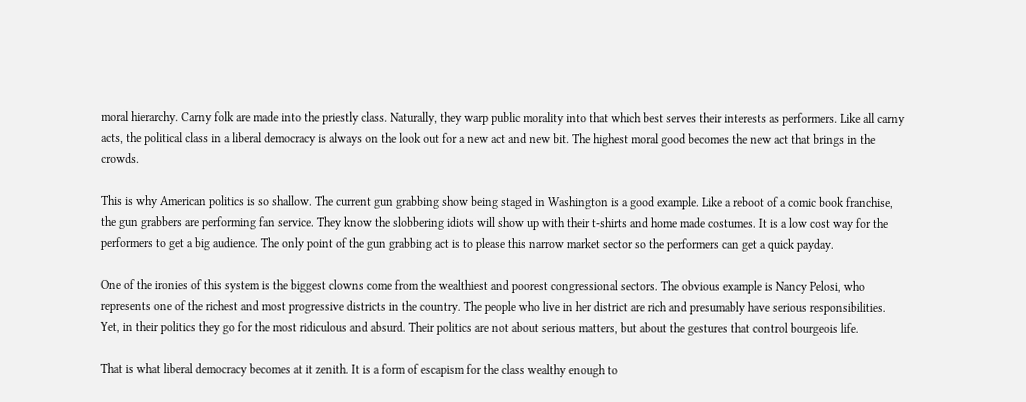moral hierarchy. Carny folk are made into the priestly class. Naturally, they warp public morality into that which best serves their interests as performers. Like all carny acts, the political class in a liberal democracy is always on the look out for a new act and new bit. The highest moral good becomes the new act that brings in the crowds.

This is why American politics is so shallow. The current gun grabbing show being staged in Washington is a good example. Like a reboot of a comic book franchise, the gun grabbers are performing fan service. They know the slobbering idiots will show up with their t-shirts and home made costumes. It is a low cost way for the performers to get a big audience. The only point of the gun grabbing act is to please this narrow market sector so the performers can get a quick payday.

One of the ironies of this system is the biggest clowns come from the wealthiest and poorest congressional sectors. The obvious example is Nancy Pelosi, who represents one of the richest and most progressive districts in the country. The people who live in her district are rich and presumably have serious responsibilities. Yet, in their politics they go for the most ridiculous and absurd. Their politics are not about serious matters, but about the gestures that control bourgeois life.

That is what liberal democracy becomes at it zenith. It is a form of escapism for the class wealthy enough to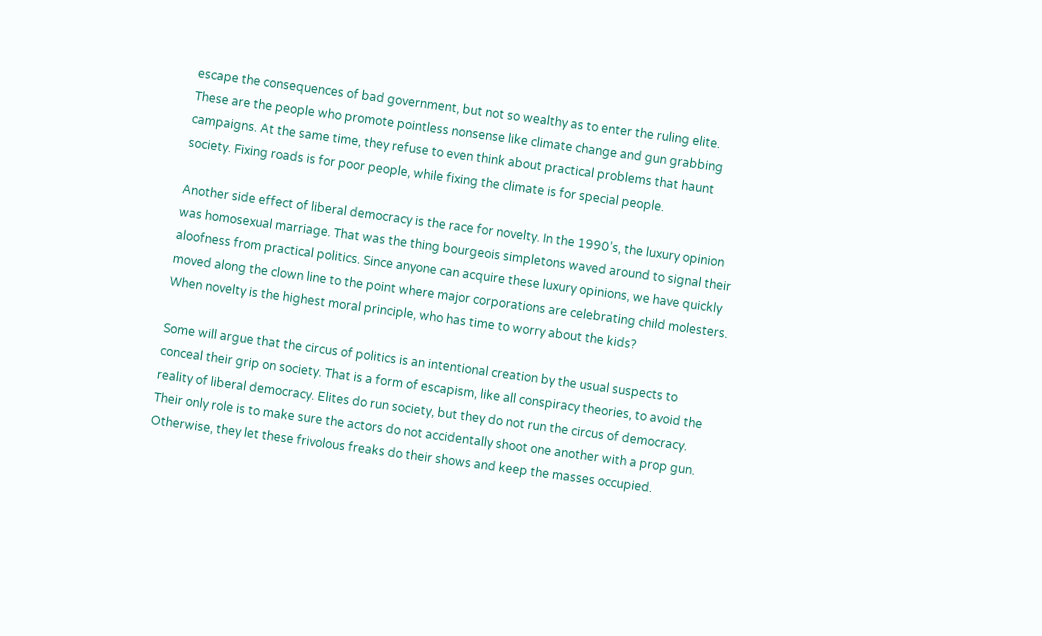escape the consequences of bad government, but not so wealthy as to enter the ruling elite. These are the people who promote pointless nonsense like climate change and gun grabbing campaigns. At the same time, they refuse to even think about practical problems that haunt society. Fixing roads is for poor people, while fixing the climate is for special people.

Another side effect of liberal democracy is the race for novelty. In the 1990’s, the luxury opinion was homosexual marriage. That was the thing bourgeois simpletons waved around to signal their aloofness from practical politics. Since anyone can acquire these luxury opinions, we have quickly moved along the clown line to the point where major corporations are celebrating child molesters. When novelty is the highest moral principle, who has time to worry about the kids?

Some will argue that the circus of politics is an intentional creation by the usual suspects to conceal their grip on society. That is a form of escapism, like all conspiracy theories, to avoid the reality of liberal democracy. Elites do run society, but they do not run the circus of democracy. Their only role is to make sure the actors do not accidentally shoot one another with a prop gun. Otherwise, they let these frivolous freaks do their shows and keep the masses occupied.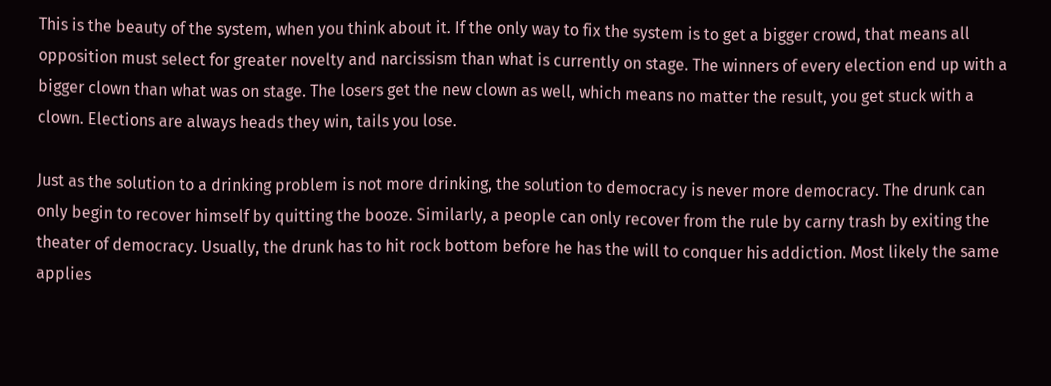This is the beauty of the system, when you think about it. If the only way to fix the system is to get a bigger crowd, that means all opposition must select for greater novelty and narcissism than what is currently on stage. The winners of every election end up with a bigger clown than what was on stage. The losers get the new clown as well, which means no matter the result, you get stuck with a clown. Elections are always heads they win, tails you lose.

Just as the solution to a drinking problem is not more drinking, the solution to democracy is never more democracy. The drunk can only begin to recover himself by quitting the booze. Similarly, a people can only recover from the rule by carny trash by exiting the theater of democracy. Usually, the drunk has to hit rock bottom before he has the will to conquer his addiction. Most likely the same applies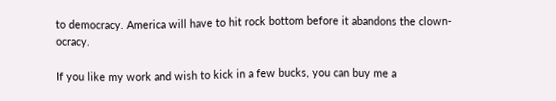to democracy. America will have to hit rock bottom before it abandons the clown-ocracy.

If you like my work and wish to kick in a few bucks, you can buy me a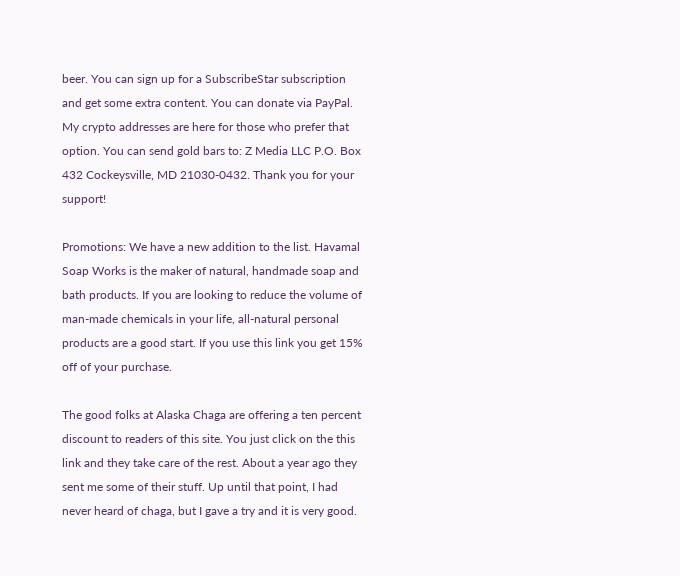beer. You can sign up for a SubscribeStar subscription and get some extra content. You can donate via PayPal. My crypto addresses are here for those who prefer that option. You can send gold bars to: Z Media LLC P.O. Box 432 Cockeysville, MD 21030-0432. Thank you for your support!

Promotions: We have a new addition to the list. Havamal Soap Works is the maker of natural, handmade soap and bath products. If you are looking to reduce the volume of man-made chemicals in your life, all-natural personal products are a good start. If you use this link you get 15% off of your purchase.

The good folks at Alaska Chaga are offering a ten percent discount to readers of this site. You just click on the this link and they take care of the rest. About a year ago they sent me some of their stuff. Up until that point, I had never heard of chaga, but I gave a try and it is very good.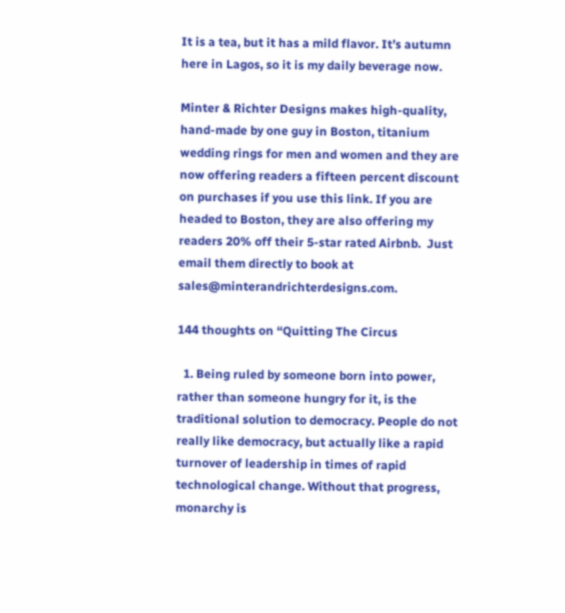It is a tea, but it has a mild flavor. It’s autumn here in Lagos, so it is my daily beverage now.

Minter & Richter Designs makes high-quality, hand-made by one guy in Boston, titanium wedding rings for men and women and they are now offering readers a fifteen percent discount on purchases if you use this link. If you are headed to Boston, they are also offering my readers 20% off their 5-star rated Airbnb.  Just email them directly to book at sales@minterandrichterdesigns.com.

144 thoughts on “Quitting The Circus

  1. Being ruled by someone born into power, rather than someone hungry for it, is the traditional solution to democracy. People do not really like democracy, but actually like a rapid turnover of leadership in times of rapid technological change. Without that progress, monarchy is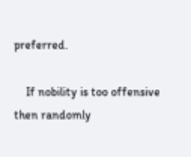preferred.

    If nobility is too offensive then randomly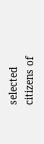selected citizens of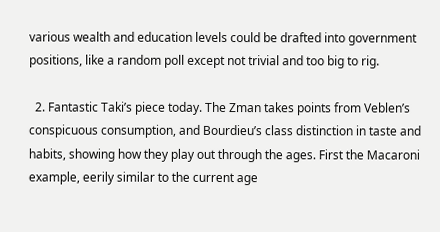various wealth and education levels could be drafted into government positions, like a random poll except not trivial and too big to rig.

  2. Fantastic Taki’s piece today. The Zman takes points from Veblen’s conspicuous consumption, and Bourdieu’s class distinction in taste and habits, showing how they play out through the ages. First the Macaroni example, eerily similar to the current age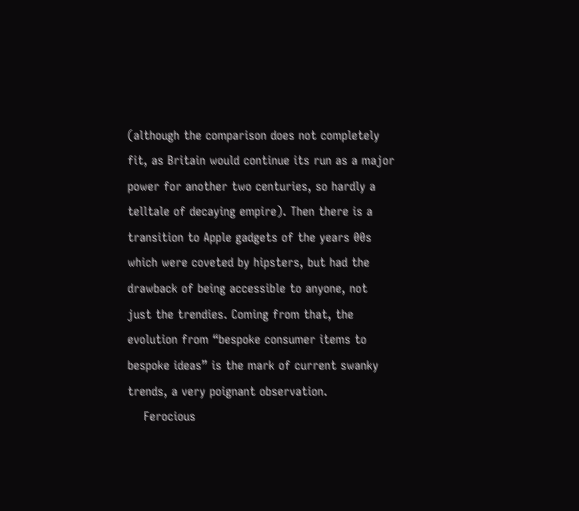(although the comparison does not completely fit, as Britain would continue its run as a major power for another two centuries, so hardly a telltale of decaying empire). Then there is a transition to Apple gadgets of the years 00s which were coveted by hipsters, but had the drawback of being accessible to anyone, not just the trendies. Coming from that, the evolution from “bespoke consumer items to bespoke ideas” is the mark of current swanky trends, a very poignant observation.
    Ferocious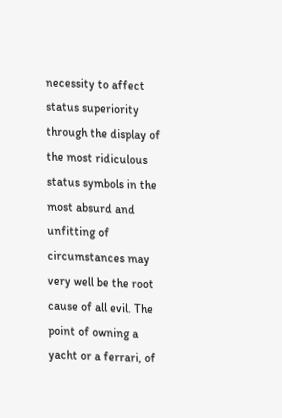necessity to affect status superiority through the display of the most ridiculous status symbols in the most absurd and unfitting of circumstances may very well be the root cause of all evil. The point of owning a yacht or a ferrari, of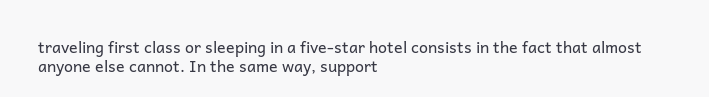traveling first class or sleeping in a five-star hotel consists in the fact that almost anyone else cannot. In the same way, support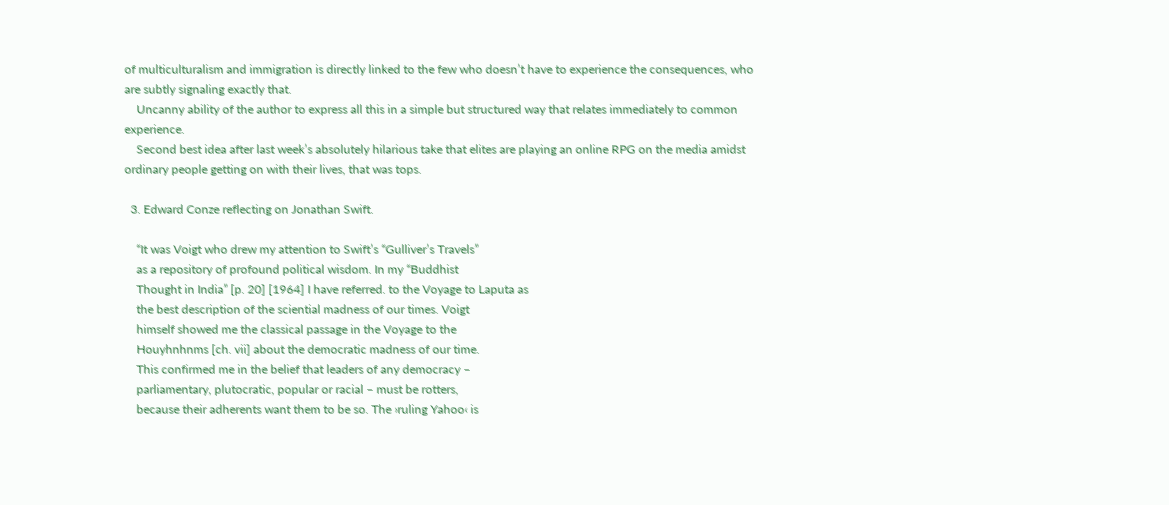of multiculturalism and immigration is directly linked to the few who doesn’t have to experience the consequences, who are subtly signaling exactly that.
    Uncanny ability of the author to express all this in a simple but structured way that relates immediately to common experience.
    Second best idea after last week’s absolutely hilarious take that elites are playing an online RPG on the media amidst ordinary people getting on with their lives, that was tops.

  3. Edward Conze reflecting on Jonathan Swift.

    “It was Voigt who drew my attention to Swift’s “Gulliver’s Travels”
    as a repository of profound political wisdom. In my “Buddhist
    Thought in India” [p. 20] [1964] I have referred. to the Voyage to Laputa as
    the best description of the sciential madness of our times. Voigt
    himself showed me the classical passage in the Voyage to the
    Houyhnhnms [ch. vii] about the democratic madness of our time.
    This confirmed me in the belief that leaders of any democracy –
    parliamentary, plutocratic, popular or racial – must be rotters,
    because their adherents want them to be so. The ›ruling Yahoo‹ is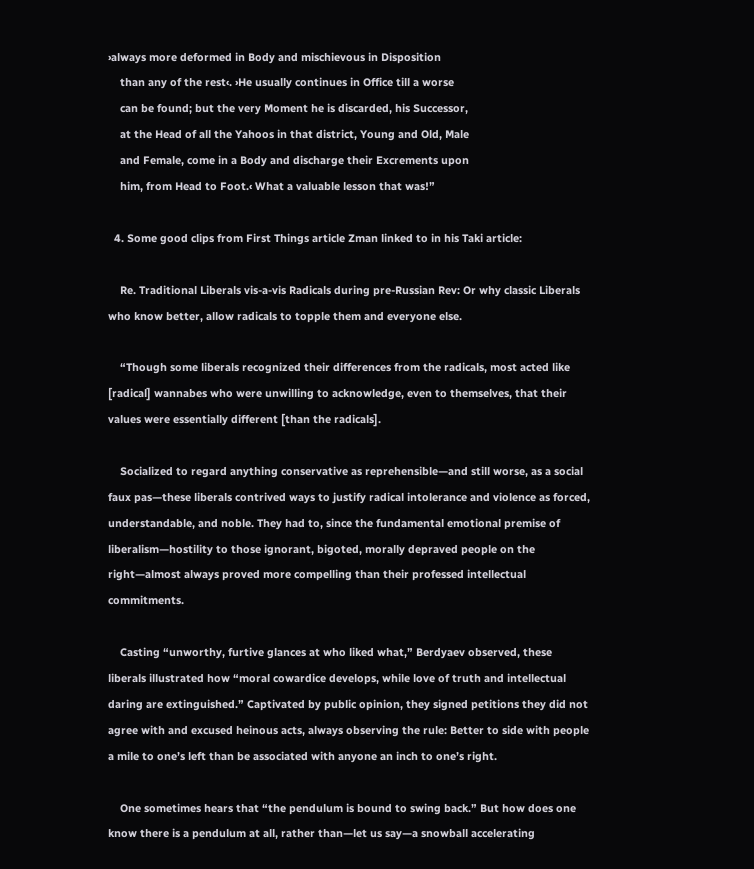›always more deformed in Body and mischievous in Disposition
    than any of the rest‹. ›He usually continues in Office till a worse
    can be found; but the very Moment he is discarded, his Successor,
    at the Head of all the Yahoos in that district, Young and Old, Male
    and Female, come in a Body and discharge their Excrements upon
    him, from Head to Foot.‹ What a valuable lesson that was!”

  4. Some good clips from First Things article Zman linked to in his Taki article:

    Re. Traditional Liberals vis-a-vis Radicals during pre-Russian Rev: Or why classic Liberals who know better, allow radicals to topple them and everyone else.

    “Though some liberals recognized their differences from the radicals, most acted like [radical] wannabes who were unwilling to acknowledge, even to themselves, that their values were essentially different [than the radicals].

    Socialized to regard anything conservative as reprehensible—and still worse, as a social faux pas—these liberals contrived ways to justify radical intolerance and violence as forced, understandable, and noble. They had to, since the fundamental emotional premise of liberalism—hostility to those ignorant, bigoted, morally depraved people on the right—almost always proved more compelling than their professed intellectual commitments.

    Casting “unworthy, furtive glances at who liked what,” Berdyaev observed, these liberals illustrated how “moral cowardice develops, while love of truth and intellectual daring are extinguished.” Captivated by public opinion, they signed petitions they did not agree with and excused heinous acts, always observing the rule: Better to side with people a mile to one’s left than be associated with anyone an inch to one’s right.

    One sometimes hears that “the pendulum is bound to swing back.” But how does one know there is a pendulum at all, rather than—let us say—a snowball accelerating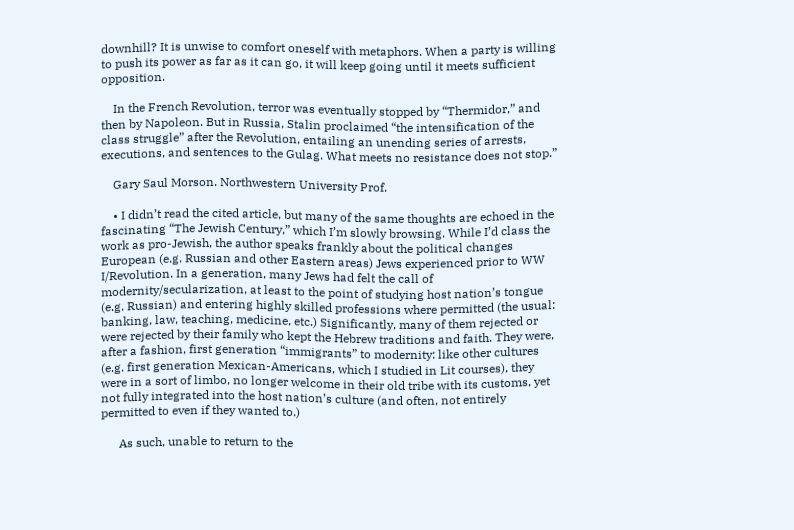downhill? It is unwise to comfort oneself with metaphors. When a party is willing to push its power as far as it can go, it will keep going until it meets sufficient opposition.

    In the French Revolution, terror was eventually stopped by “Thermidor,” and then by Napoleon. But in Russia, Stalin proclaimed “the intensification of the class struggle” after the Revolution, entailing an unending series of arrests, executions, and sentences to the Gulag. What meets no resistance does not stop.”

    Gary Saul Morson. Northwestern University Prof.

    • I didn’t read the cited article, but many of the same thoughts are echoed in the fascinating “The Jewish Century,” which I’m slowly browsing. While I’d class the work as pro-Jewish, the author speaks frankly about the political changes European (e.g. Russian and other Eastern areas) Jews experienced prior to WW I/Revolution. In a generation, many Jews had felt the call of modernity/secularization, at least to the point of studying host nation’s tongue (e.g. Russian) and entering highly skilled professions where permitted (the usual: banking, law, teaching, medicine, etc.) Significantly, many of them rejected or were rejected by their family who kept the Hebrew traditions and faith. They were, after a fashion, first generation “immigrants” to modernity: like other cultures (e.g. first generation Mexican-Americans, which I studied in Lit courses), they were in a sort of limbo, no longer welcome in their old tribe with its customs, yet not fully integrated into the host nation’s culture (and often, not entirely permitted to even if they wanted to.)

      As such, unable to return to the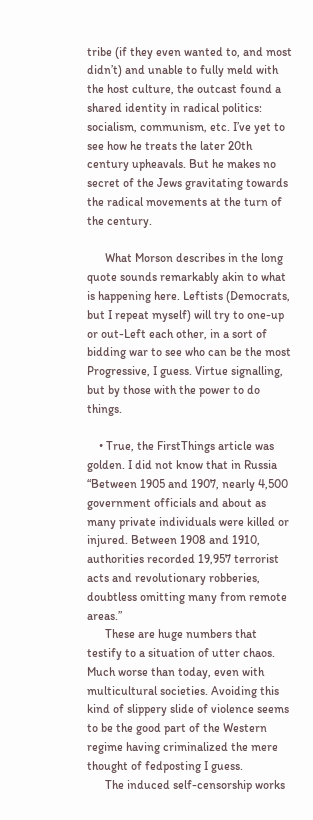tribe (if they even wanted to, and most didn’t) and unable to fully meld with the host culture, the outcast found a shared identity in radical politics: socialism, communism, etc. I’ve yet to see how he treats the later 20th century upheavals. But he makes no secret of the Jews gravitating towards the radical movements at the turn of the century.

      What Morson describes in the long quote sounds remarkably akin to what is happening here. Leftists (Democrats, but I repeat myself) will try to one-up or out-Left each other, in a sort of bidding war to see who can be the most Progressive, I guess. Virtue signalling, but by those with the power to do things.

    • True, the FirstThings article was golden. I did not know that in Russia “Between 1905 and 1907, nearly 4,500 government officials and about as many private individuals were killed or injured. Between 1908 and 1910, authorities recorded 19,957 terrorist acts and revolutionary robberies, doubtless omitting many from remote areas.”
      These are huge numbers that testify to a situation of utter chaos. Much worse than today, even with multicultural societies. Avoiding this kind of slippery slide of violence seems to be the good part of the Western regime having criminalized the mere thought of fedposting I guess.
      The induced self-censorship works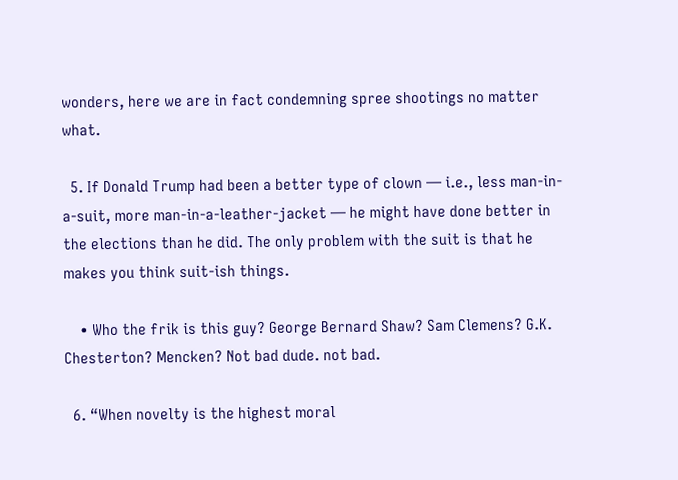wonders, here we are in fact condemning spree shootings no matter what.

  5. If Donald Trump had been a better type of clown — i.e., less man-in-a-suit, more man-in-a-leather-jacket — he might have done better in the elections than he did. The only problem with the suit is that he makes you think suit-ish things.

    • Who the frik is this guy? George Bernard Shaw? Sam Clemens? G.K. Chesterton? Mencken? Not bad dude. not bad.

  6. “When novelty is the highest moral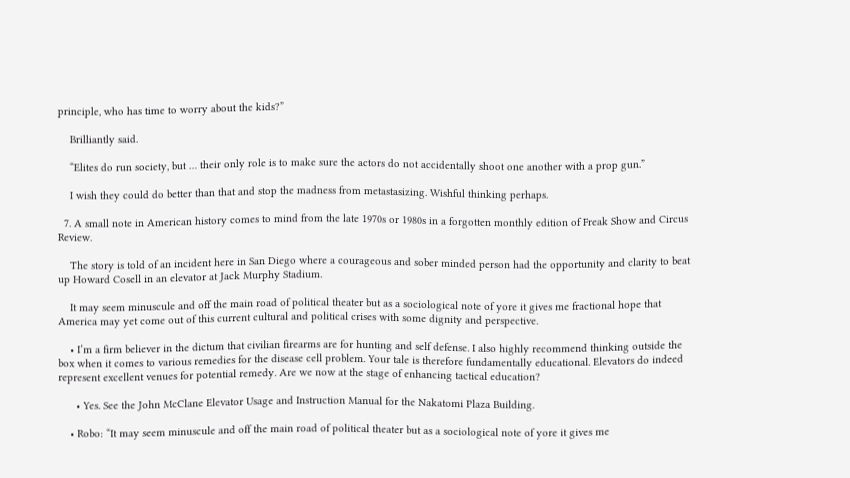principle, who has time to worry about the kids?”

    Brilliantly said.

    “Elites do run society, but … their only role is to make sure the actors do not accidentally shoot one another with a prop gun.”

    I wish they could do better than that and stop the madness from metastasizing. Wishful thinking perhaps.

  7. A small note in American history comes to mind from the late 1970s or 1980s in a forgotten monthly edition of Freak Show and Circus Review.

    The story is told of an incident here in San Diego where a courageous and sober minded person had the opportunity and clarity to beat up Howard Cosell in an elevator at Jack Murphy Stadium.

    It may seem minuscule and off the main road of political theater but as a sociological note of yore it gives me fractional hope that America may yet come out of this current cultural and political crises with some dignity and perspective.

    • I’m a firm believer in the dictum that civilian firearms are for hunting and self defense. I also highly recommend thinking outside the box when it comes to various remedies for the disease cell problem. Your tale is therefore fundamentally educational. Elevators do indeed represent excellent venues for potential remedy. Are we now at the stage of enhancing tactical education?

      • Yes. See the John McClane Elevator Usage and Instruction Manual for the Nakatomi Plaza Building.

    • Robo: “It may seem minuscule and off the main road of political theater but as a sociological note of yore it gives me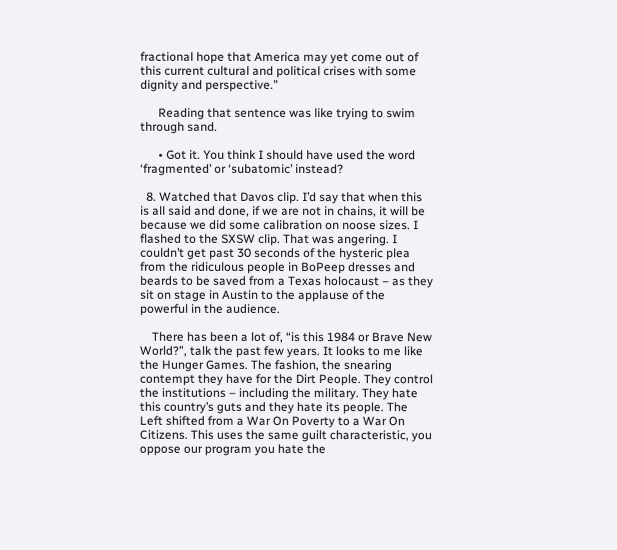fractional hope that America may yet come out of this current cultural and political crises with some dignity and perspective.”

      Reading that sentence was like trying to swim through sand.

      • Got it. You think I should have used the word ‘fragmented’ or ‘subatomic’ instead?

  8. Watched that Davos clip. I’d say that when this is all said and done, if we are not in chains, it will be because we did some calibration on noose sizes. I flashed to the SXSW clip. That was angering. I couldn’t get past 30 seconds of the hysteric plea from the ridiculous people in BoPeep dresses and beards to be saved from a Texas holocaust – as they sit on stage in Austin to the applause of the powerful in the audience.

    There has been a lot of, “is this 1984 or Brave New World?”, talk the past few years. It looks to me like the Hunger Games. The fashion, the snearing contempt they have for the Dirt People. They control the institutions – including the military. They hate this country’s guts and they hate its people. The Left shifted from a War On Poverty to a War On Citizens. This uses the same guilt characteristic, you oppose our program you hate the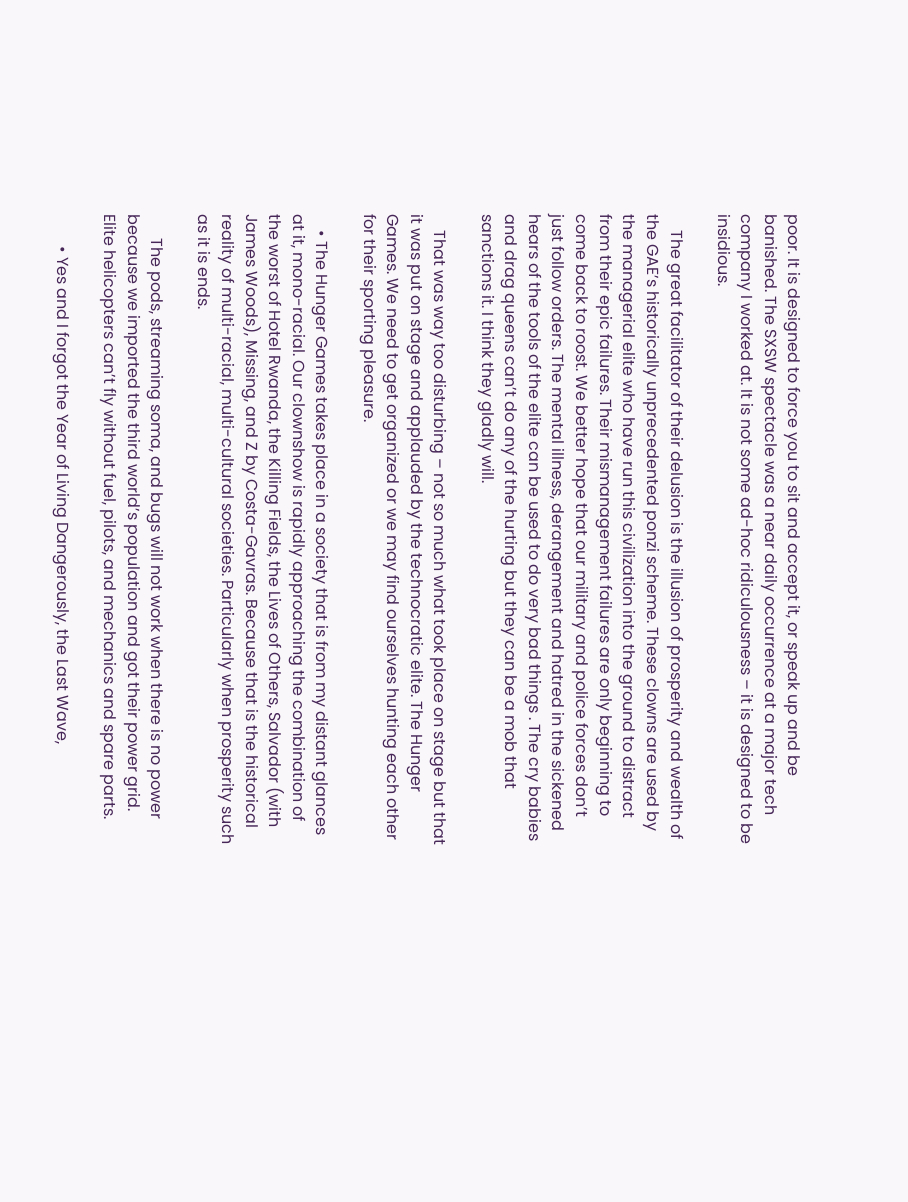poor. It is designed to force you to sit and accept it, or speak up and be banished. The SXSW spectacle was a near daily occurrence at a major tech company I worked at. It is not some ad-hoc ridiculousness – it is designed to be insidious.

    The great facilitator of their delusion is the illusion of prosperity and wealth of the GAE’s historically unprecedented ponzi scheme. These clowns are used by the managerial elite who have run this civilization into the ground to distract from their epic failures. Their mismanagement failures are only beginning to come back to roost. We better hope that our military and police forces don’t just follow orders. The mental illness, derangement and hatred in the sickened hears of the tools of the elite can be used to do very bad things . The cry babies and drag queens can’t do any of the hurting but they can be a mob that sanctions it. I think they gladly will.

    That was way too disturbing – not so much what took place on stage but that it was put on stage and applauded by the technocratic elite. The Hunger Games. We need to get organized or we may find ourselves hunting each other for their sporting pleasure.

    • The Hunger Games takes place in a society that is from my distant glances at it, mono-racial. Our clownshow is rapidly approaching the combination of the worst of Hotel Rwanda, the Killing Fields, the Lives of Others, Salvador (with James Woods), Missing, and Z by Costa-Gavras. Because that is the historical reality of multi-racial, multi-cultural societies. Particularly when prosperity such as it is ends.

      The pods, streaming soma, and bugs will not work when there is no power because we imported the third world’s population and got their power grid. Elite helicopters can’t fly without fuel, pilots, and mechanics and spare parts.

        • Yes and I forgot the Year of Living Dangerously, the Last Wave,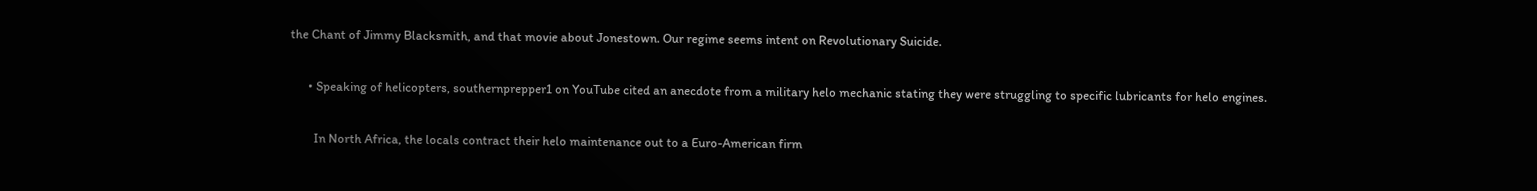the Chant of Jimmy Blacksmith, and that movie about Jonestown. Our regime seems intent on Revolutionary Suicide.

      • Speaking of helicopters, southernprepper1 on YouTube cited an anecdote from a military helo mechanic stating they were struggling to specific lubricants for helo engines.

        In North Africa, the locals contract their helo maintenance out to a Euro-American firm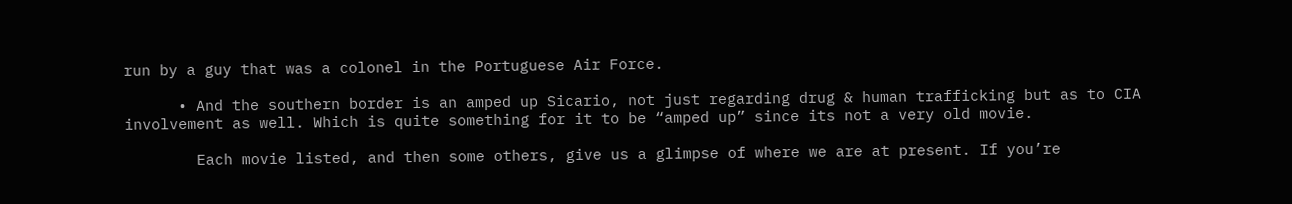run by a guy that was a colonel in the Portuguese Air Force.

      • And the southern border is an amped up Sicario, not just regarding drug & human trafficking but as to CIA involvement as well. Which is quite something for it to be “amped up” since its not a very old movie.

        Each movie listed, and then some others, give us a glimpse of where we are at present. If you’re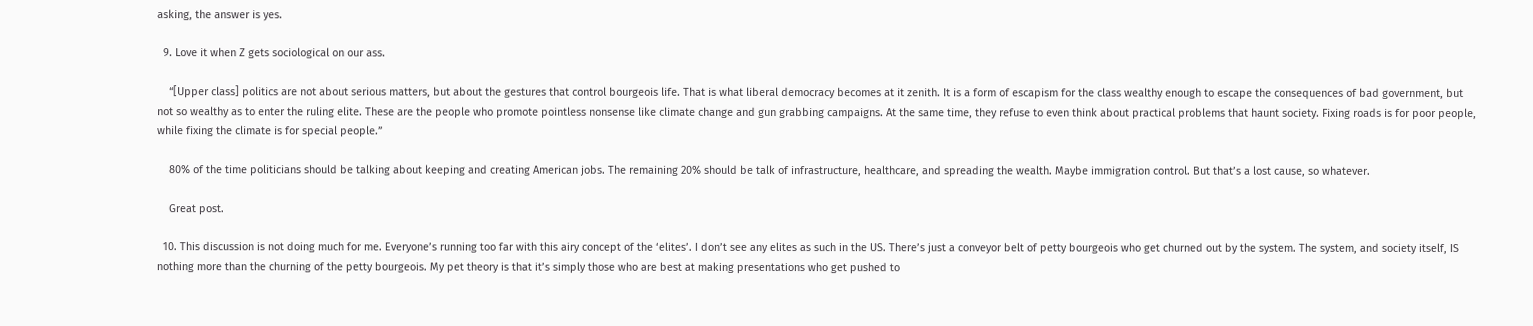asking, the answer is yes.

  9. Love it when Z gets sociological on our ass.

    “[Upper class] politics are not about serious matters, but about the gestures that control bourgeois life. That is what liberal democracy becomes at it zenith. It is a form of escapism for the class wealthy enough to escape the consequences of bad government, but not so wealthy as to enter the ruling elite. These are the people who promote pointless nonsense like climate change and gun grabbing campaigns. At the same time, they refuse to even think about practical problems that haunt society. Fixing roads is for poor people, while fixing the climate is for special people.”

    80% of the time politicians should be talking about keeping and creating American jobs. The remaining 20% should be talk of infrastructure, healthcare, and spreading the wealth. Maybe immigration control. But that’s a lost cause, so whatever.

    Great post.

  10. This discussion is not doing much for me. Everyone’s running too far with this airy concept of the ‘elites’. I don’t see any elites as such in the US. There’s just a conveyor belt of petty bourgeois who get churned out by the system. The system, and society itself, IS nothing more than the churning of the petty bourgeois. My pet theory is that it’s simply those who are best at making presentations who get pushed to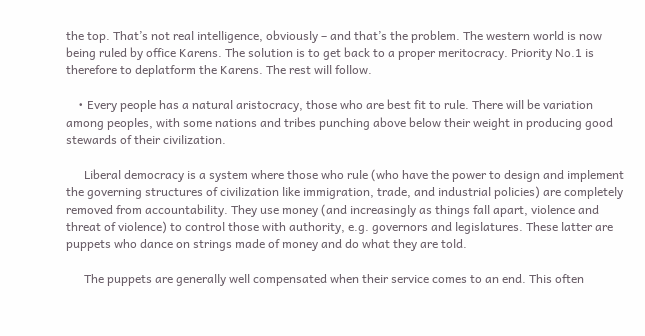the top. That’s not real intelligence, obviously – and that’s the problem. The western world is now being ruled by office Karens. The solution is to get back to a proper meritocracy. Priority No.1 is therefore to deplatform the Karens. The rest will follow.

    • Every people has a natural aristocracy, those who are best fit to rule. There will be variation among peoples, with some nations and tribes punching above below their weight in producing good stewards of their civilization.

      Liberal democracy is a system where those who rule (who have the power to design and implement the governing structures of civilization like immigration, trade, and industrial policies) are completely removed from accountability. They use money (and increasingly as things fall apart, violence and threat of violence) to control those with authority, e.g. governors and legislatures. These latter are puppets who dance on strings made of money and do what they are told.

      The puppets are generally well compensated when their service comes to an end. This often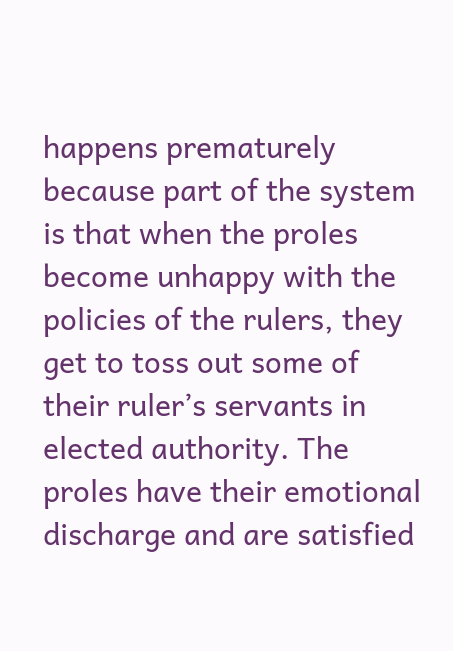happens prematurely because part of the system is that when the proles become unhappy with the policies of the rulers, they get to toss out some of their ruler’s servants in elected authority. The proles have their emotional discharge and are satisfied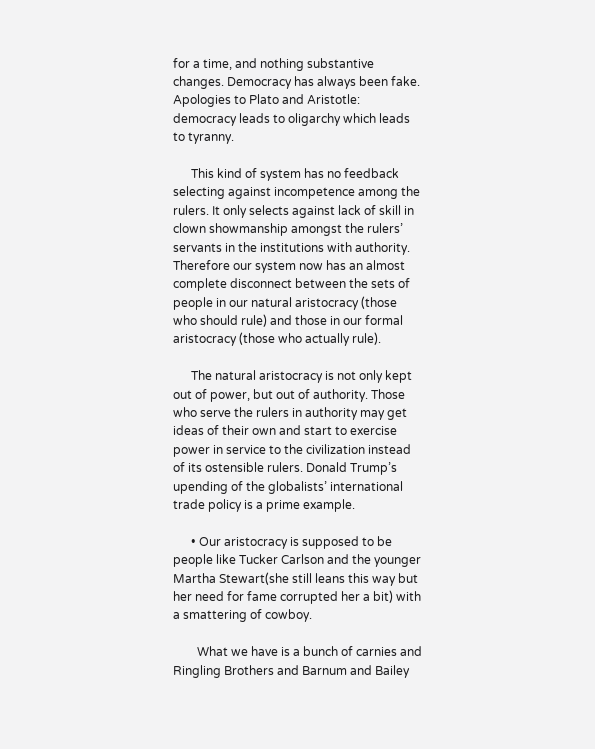for a time, and nothing substantive changes. Democracy has always been fake. Apologies to Plato and Aristotle: democracy leads to oligarchy which leads to tyranny.

      This kind of system has no feedback selecting against incompetence among the rulers. It only selects against lack of skill in clown showmanship amongst the rulers’ servants in the institutions with authority. Therefore our system now has an almost complete disconnect between the sets of people in our natural aristocracy (those who should rule) and those in our formal aristocracy (those who actually rule).

      The natural aristocracy is not only kept out of power, but out of authority. Those who serve the rulers in authority may get ideas of their own and start to exercise power in service to the civilization instead of its ostensible rulers. Donald Trump’s upending of the globalists’ international trade policy is a prime example.

      • Our aristocracy is supposed to be people like Tucker Carlson and the younger Martha Stewart(she still leans this way but her need for fame corrupted her a bit) with a smattering of cowboy.

        What we have is a bunch of carnies and Ringling Brothers and Barnum and Bailey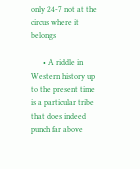only 24-7 not at the circus where it belongs

      • A riddle in Western history up to the present time is a particular tribe that does indeed punch far above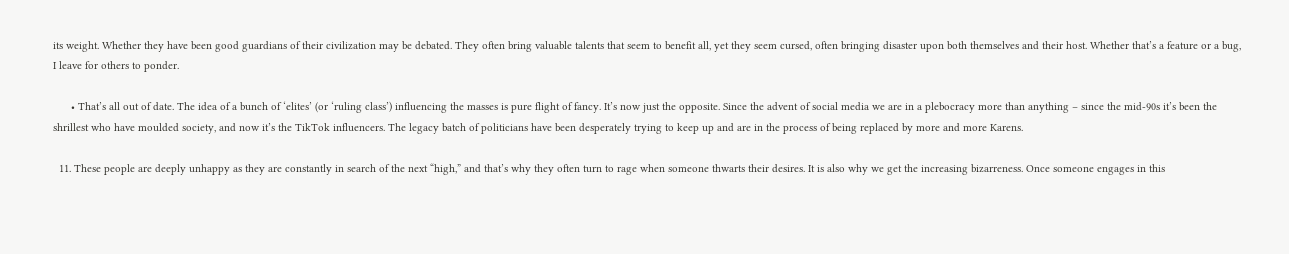its weight. Whether they have been good guardians of their civilization may be debated. They often bring valuable talents that seem to benefit all, yet they seem cursed, often bringing disaster upon both themselves and their host. Whether that’s a feature or a bug, I leave for others to ponder.

      • That’s all out of date. The idea of a bunch of ‘elites’ (or ‘ruling class’) influencing the masses is pure flight of fancy. It’s now just the opposite. Since the advent of social media we are in a plebocracy more than anything – since the mid-90s it’s been the shrillest who have moulded society, and now it’s the TikTok influencers. The legacy batch of politicians have been desperately trying to keep up and are in the process of being replaced by more and more Karens.

  11. These people are deeply unhappy as they are constantly in search of the next “high,” and that’s why they often turn to rage when someone thwarts their desires. It is also why we get the increasing bizarreness. Once someone engages in this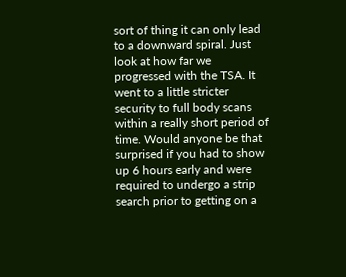sort of thing it can only lead to a downward spiral. Just look at how far we progressed with the TSA. It went to a little stricter security to full body scans within a really short period of time. Would anyone be that surprised if you had to show up 6 hours early and were required to undergo a strip search prior to getting on a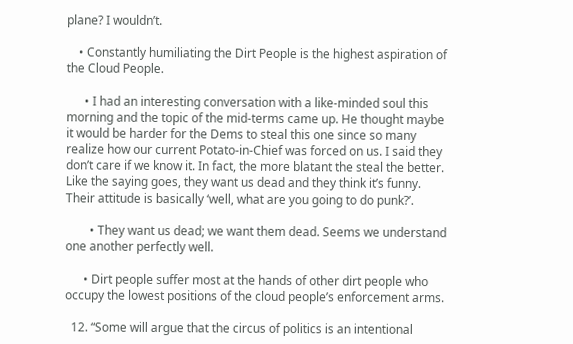plane? I wouldn’t.

    • Constantly humiliating the Dirt People is the highest aspiration of the Cloud People.

      • I had an interesting conversation with a like-minded soul this morning and the topic of the mid-terms came up. He thought maybe it would be harder for the Dems to steal this one since so many realize how our current Potato-in-Chief was forced on us. I said they don’t care if we know it. In fact, the more blatant the steal the better. Like the saying goes, they want us dead and they think it’s funny. Their attitude is basically ‘well, what are you going to do punk?’.

        • They want us dead; we want them dead. Seems we understand one another perfectly well.

      • Dirt people suffer most at the hands of other dirt people who occupy the lowest positions of the cloud people’s enforcement arms.

  12. “Some will argue that the circus of politics is an intentional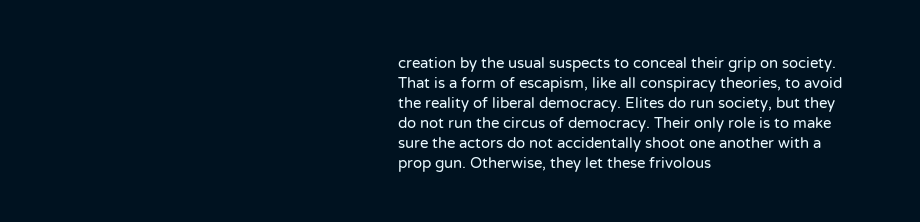creation by the usual suspects to conceal their grip on society. That is a form of escapism, like all conspiracy theories, to avoid the reality of liberal democracy. Elites do run society, but they do not run the circus of democracy. Their only role is to make sure the actors do not accidentally shoot one another with a prop gun. Otherwise, they let these frivolous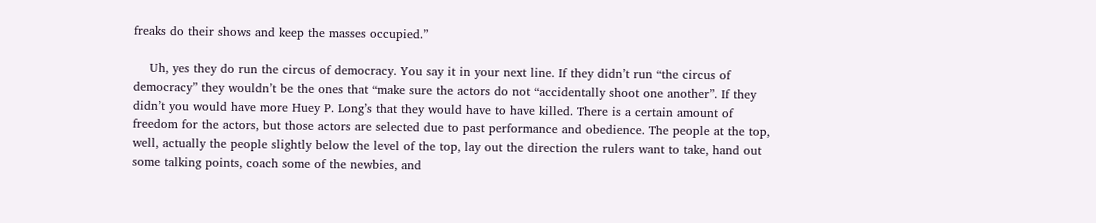freaks do their shows and keep the masses occupied.”

    Uh, yes they do run the circus of democracy. You say it in your next line. If they didn’t run “the circus of democracy” they wouldn’t be the ones that “make sure the actors do not “accidentally shoot one another”. If they didn’t you would have more Huey P. Long’s that they would have to have killed. There is a certain amount of freedom for the actors, but those actors are selected due to past performance and obedience. The people at the top, well, actually the people slightly below the level of the top, lay out the direction the rulers want to take, hand out some talking points, coach some of the newbies, and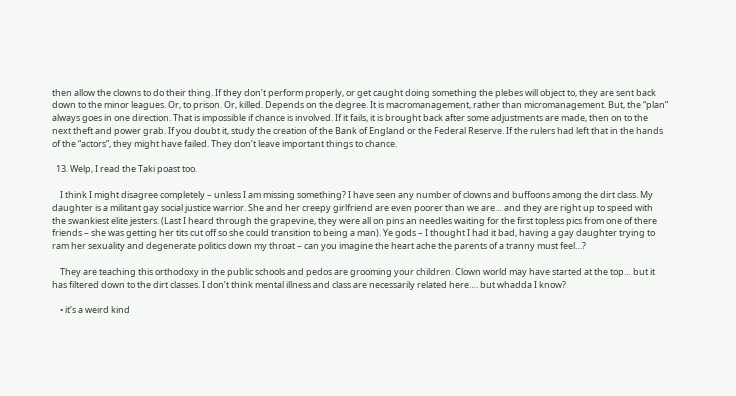then allow the clowns to do their thing. If they don’t perform properly, or get caught doing something the plebes will object to, they are sent back down to the minor leagues. Or, to prison. Or, killed. Depends on the degree. It is macromanagement, rather than micromanagement. But, the “plan” always goes in one direction. That is impossible if chance is involved. If it fails, it is brought back after some adjustments are made, then on to the next theft and power grab. If you doubt it, study the creation of the Bank of England or the Federal Reserve. If the rulers had left that in the hands of the “actors”, they might have failed. They don’t leave important things to chance.

  13. Welp, I read the Taki poast too.

    I think I might disagree completely – unless I am missing something? I have seen any number of clowns and buffoons among the dirt class. My daughter is a militant gay social justice warrior. She and her creepy girlfriend are even poorer than we are… and they are right up to speed with the swankiest elite jesters. (Last I heard through the grapevine, they were all on pins an needles waiting for the first topless pics from one of there friends – she was getting her tits cut off so she could transition to being a man). Ye gods – I thought I had it bad, having a gay daughter trying to ram her sexuality and degenerate politics down my throat – can you imagine the heart ache the parents of a tranny must feel…?

    They are teaching this orthodoxy in the public schools and pedos are grooming your children. Clown world may have started at the top… but it has filtered down to the dirt classes. I don’t think mental illness and class are necessarily related here…. but whadda I know?

    • it’s a weird kind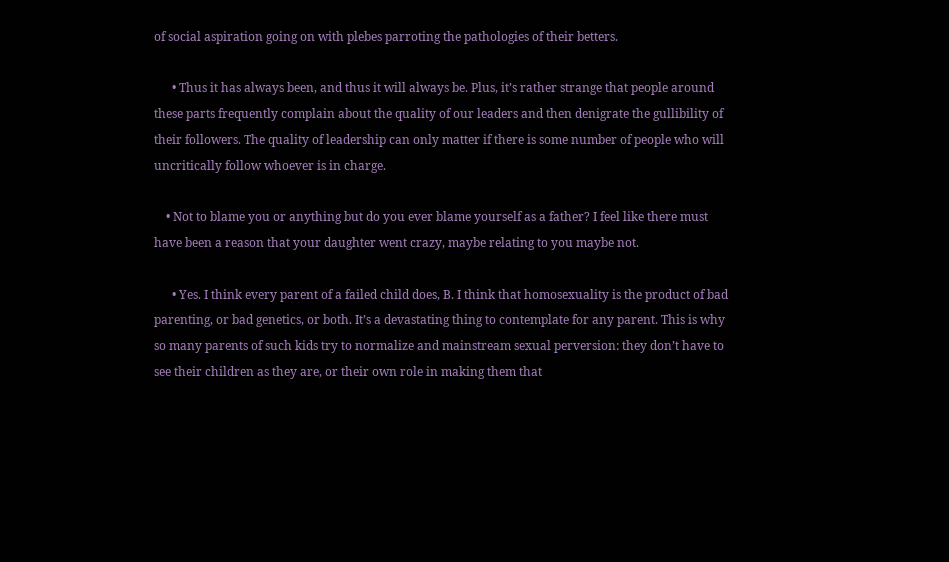of social aspiration going on with plebes parroting the pathologies of their betters.

      • Thus it has always been, and thus it will always be. Plus, it’s rather strange that people around these parts frequently complain about the quality of our leaders and then denigrate the gullibility of their followers. The quality of leadership can only matter if there is some number of people who will uncritically follow whoever is in charge.

    • Not to blame you or anything but do you ever blame yourself as a father? I feel like there must have been a reason that your daughter went crazy, maybe relating to you maybe not.

      • Yes. I think every parent of a failed child does, B. I think that homosexuality is the product of bad parenting, or bad genetics, or both. It’s a devastating thing to contemplate for any parent. This is why so many parents of such kids try to normalize and mainstream sexual perversion: they don’t have to see their children as they are, or their own role in making them that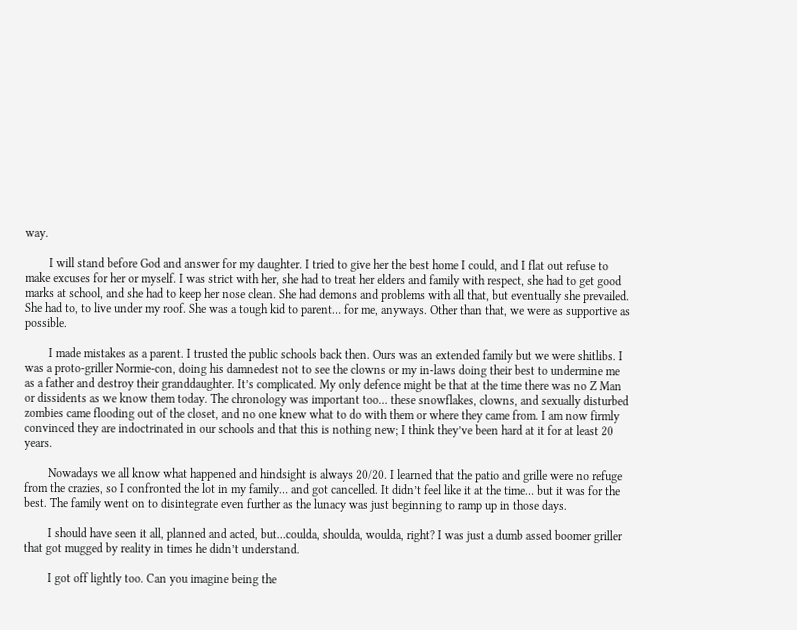way.

        I will stand before God and answer for my daughter. I tried to give her the best home I could, and I flat out refuse to make excuses for her or myself. I was strict with her, she had to treat her elders and family with respect, she had to get good marks at school, and she had to keep her nose clean. She had demons and problems with all that, but eventually she prevailed. She had to, to live under my roof. She was a tough kid to parent… for me, anyways. Other than that, we were as supportive as possible.

        I made mistakes as a parent. I trusted the public schools back then. Ours was an extended family but we were shitlibs. I was a proto-griller Normie-con, doing his damnedest not to see the clowns or my in-laws doing their best to undermine me as a father and destroy their granddaughter. It’s complicated. My only defence might be that at the time there was no Z Man or dissidents as we know them today. The chronology was important too… these snowflakes, clowns, and sexually disturbed zombies came flooding out of the closet, and no one knew what to do with them or where they came from. I am now firmly convinced they are indoctrinated in our schools and that this is nothing new; I think they’ve been hard at it for at least 20 years.

        Nowadays we all know what happened and hindsight is always 20/20. I learned that the patio and grille were no refuge from the crazies, so I confronted the lot in my family… and got cancelled. It didn’t feel like it at the time… but it was for the best. The family went on to disintegrate even further as the lunacy was just beginning to ramp up in those days.

        I should have seen it all, planned and acted, but…coulda, shoulda, woulda, right? I was just a dumb assed boomer griller that got mugged by reality in times he didn’t understand.

        I got off lightly too. Can you imagine being the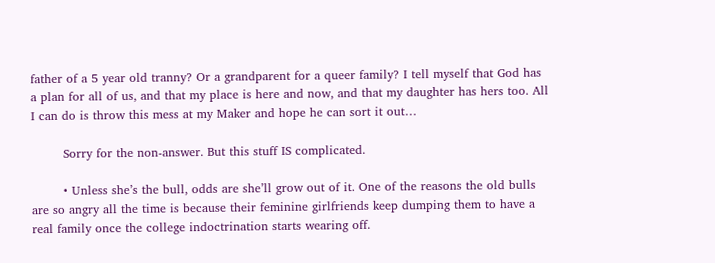father of a 5 year old tranny? Or a grandparent for a queer family? I tell myself that God has a plan for all of us, and that my place is here and now, and that my daughter has hers too. All I can do is throw this mess at my Maker and hope he can sort it out…

        Sorry for the non-answer. But this stuff IS complicated.

        • Unless she’s the bull, odds are she’ll grow out of it. One of the reasons the old bulls are so angry all the time is because their feminine girlfriends keep dumping them to have a real family once the college indoctrination starts wearing off.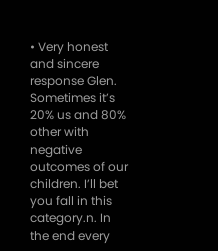• Very honest and sincere response Glen. Sometimes it’s 20% us and 80% other with negative outcomes of our children. I’ll bet you fall in this category.n. In the end every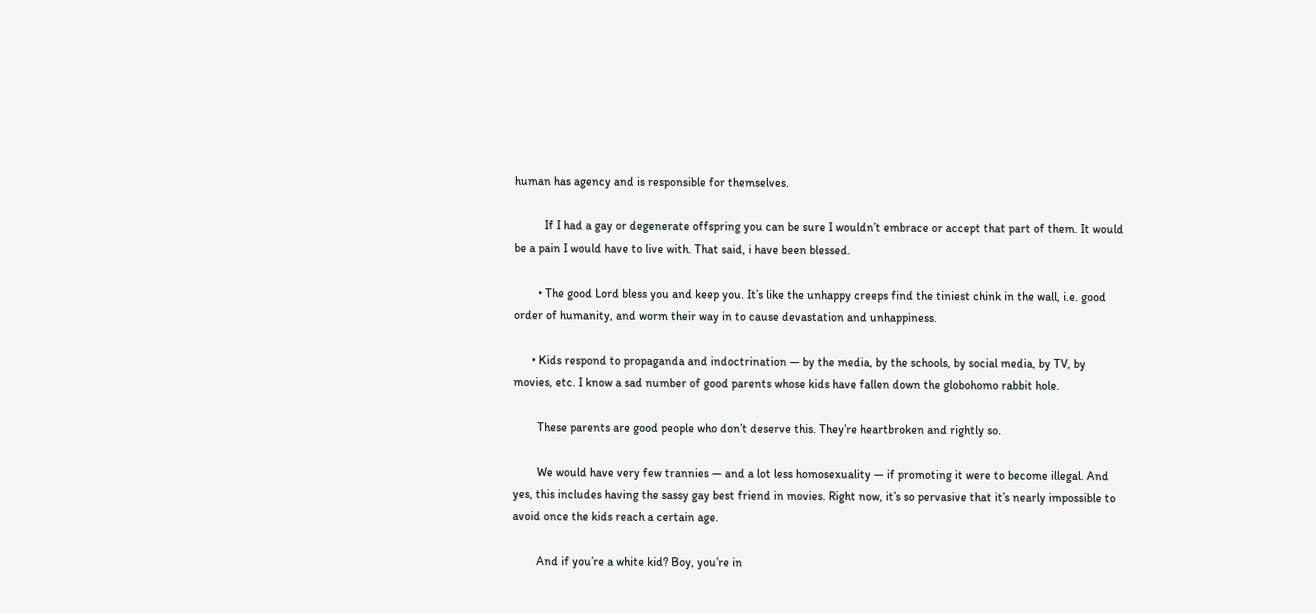human has agency and is responsible for themselves.

          If I had a gay or degenerate offspring you can be sure I wouldn’t embrace or accept that part of them. It would be a pain I would have to live with. That said, i have been blessed.

        • The good Lord bless you and keep you. It’s like the unhappy creeps find the tiniest chink in the wall, i.e. good order of humanity, and worm their way in to cause devastation and unhappiness.

      • Kids respond to propaganda and indoctrination — by the media, by the schools, by social media, by TV, by movies, etc. I know a sad number of good parents whose kids have fallen down the globohomo rabbit hole.

        These parents are good people who don’t deserve this. They’re heartbroken and rightly so.

        We would have very few trannies — and a lot less homosexuality — if promoting it were to become illegal. And yes, this includes having the sassy gay best friend in movies. Right now, it’s so pervasive that it’s nearly impossible to avoid once the kids reach a certain age.

        And if you’re a white kid? Boy, you’re in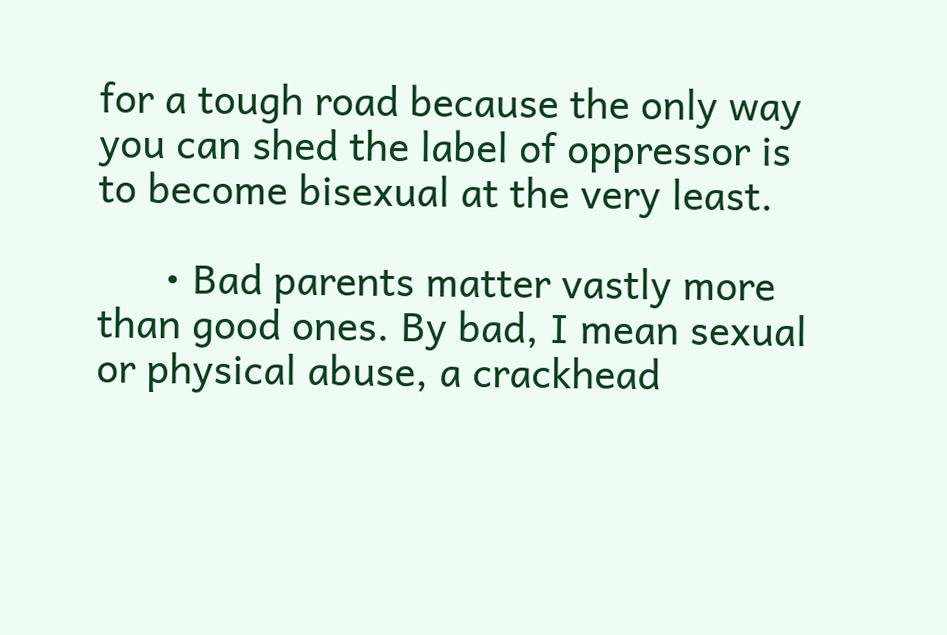for a tough road because the only way you can shed the label of oppressor is to become bisexual at the very least.

      • Bad parents matter vastly more than good ones. By bad, I mean sexual or physical abuse, a crackhead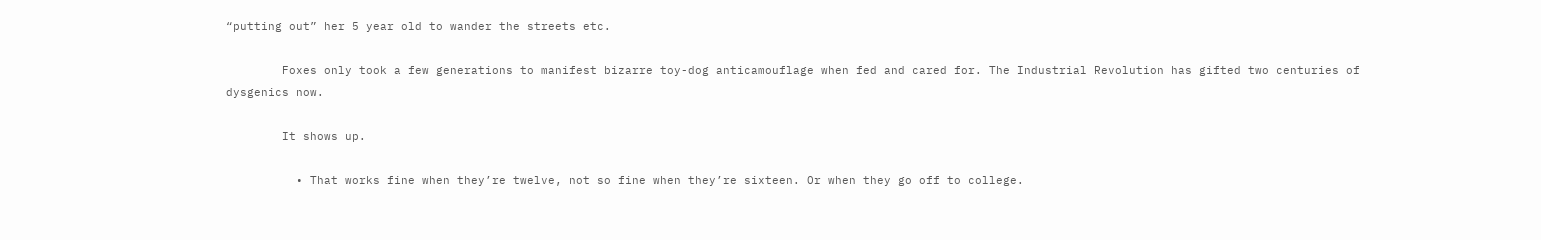“putting out” her 5 year old to wander the streets etc.

        Foxes only took a few generations to manifest bizarre toy-dog anticamouflage when fed and cared for. The Industrial Revolution has gifted two centuries of dysgenics now.

        It shows up.

          • That works fine when they’re twelve, not so fine when they’re sixteen. Or when they go off to college.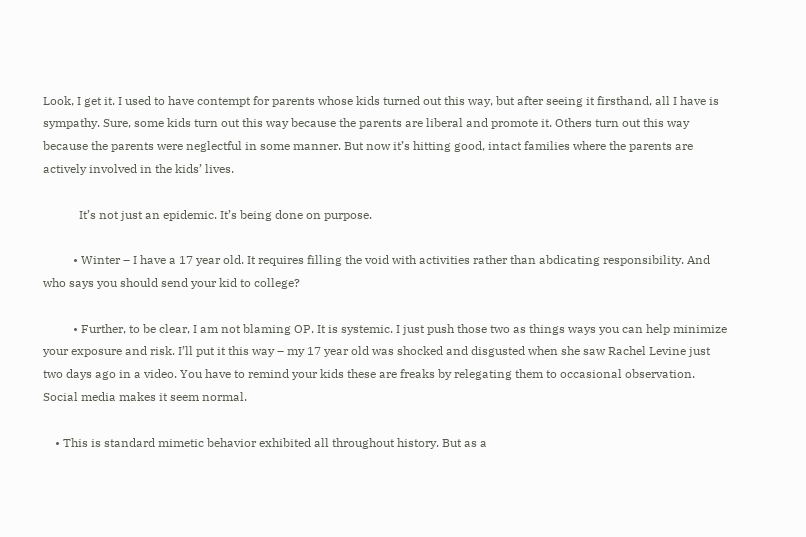Look, I get it. I used to have contempt for parents whose kids turned out this way, but after seeing it firsthand, all I have is sympathy. Sure, some kids turn out this way because the parents are liberal and promote it. Others turn out this way because the parents were neglectful in some manner. But now it’s hitting good, intact families where the parents are actively involved in the kids’ lives.

            It’s not just an epidemic. It’s being done on purpose.

          • Winter – I have a 17 year old. It requires filling the void with activities rather than abdicating responsibility. And who says you should send your kid to college?

          • Further, to be clear, I am not blaming OP. It is systemic. I just push those two as things ways you can help minimize your exposure and risk. I’ll put it this way – my 17 year old was shocked and disgusted when she saw Rachel Levine just two days ago in a video. You have to remind your kids these are freaks by relegating them to occasional observation. Social media makes it seem normal.

    • This is standard mimetic behavior exhibited all throughout history. But as a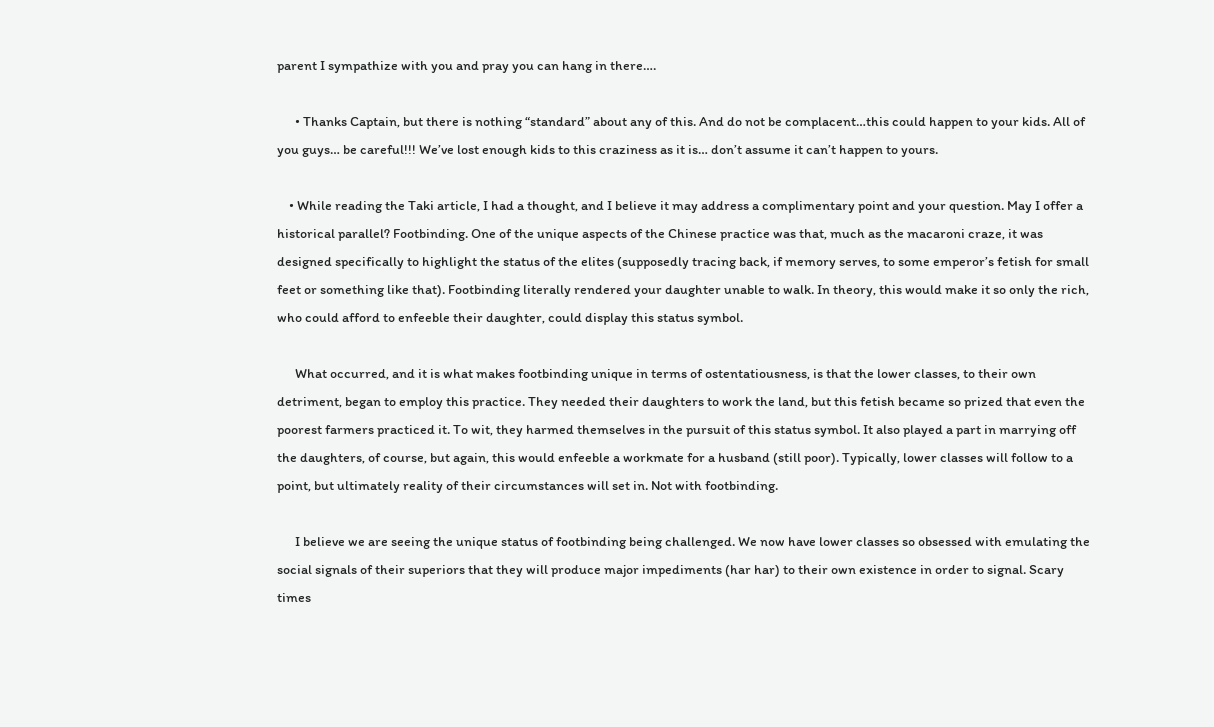parent I sympathize with you and pray you can hang in there….

      • Thanks Captain, but there is nothing “standard” about any of this. And do not be complacent…this could happen to your kids. All of you guys… be careful!!! We’ve lost enough kids to this craziness as it is… don’t assume it can’t happen to yours.

    • While reading the Taki article, I had a thought, and I believe it may address a complimentary point and your question. May I offer a historical parallel? Footbinding. One of the unique aspects of the Chinese practice was that, much as the macaroni craze, it was designed specifically to highlight the status of the elites (supposedly tracing back, if memory serves, to some emperor’s fetish for small feet or something like that). Footbinding literally rendered your daughter unable to walk. In theory, this would make it so only the rich, who could afford to enfeeble their daughter, could display this status symbol.

      What occurred, and it is what makes footbinding unique in terms of ostentatiousness, is that the lower classes, to their own detriment, began to employ this practice. They needed their daughters to work the land, but this fetish became so prized that even the poorest farmers practiced it. To wit, they harmed themselves in the pursuit of this status symbol. It also played a part in marrying off the daughters, of course, but again, this would enfeeble a workmate for a husband (still poor). Typically, lower classes will follow to a point, but ultimately reality of their circumstances will set in. Not with footbinding.

      I believe we are seeing the unique status of footbinding being challenged. We now have lower classes so obsessed with emulating the social signals of their superiors that they will produce major impediments (har har) to their own existence in order to signal. Scary times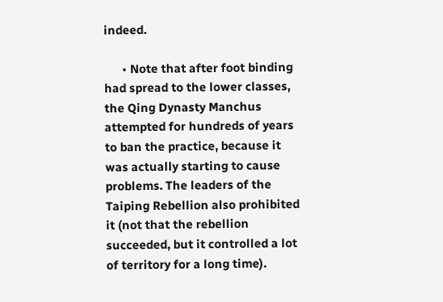indeed.

      • Note that after foot binding had spread to the lower classes, the Qing Dynasty Manchus attempted for hundreds of years to ban the practice, because it was actually starting to cause problems. The leaders of the Taiping Rebellion also prohibited it (not that the rebellion succeeded, but it controlled a lot of territory for a long time).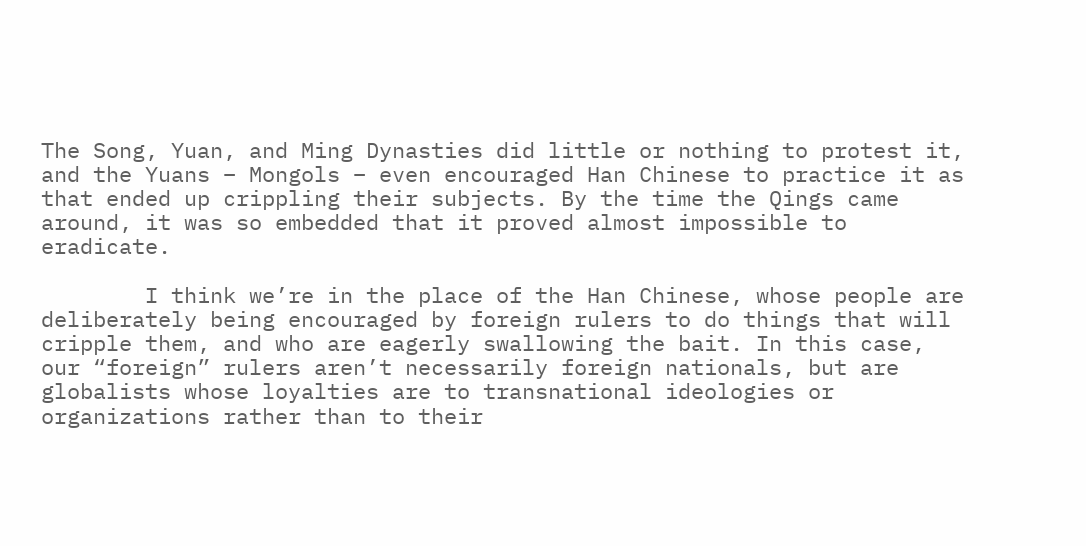The Song, Yuan, and Ming Dynasties did little or nothing to protest it, and the Yuans – Mongols – even encouraged Han Chinese to practice it as that ended up crippling their subjects. By the time the Qings came around, it was so embedded that it proved almost impossible to eradicate.

        I think we’re in the place of the Han Chinese, whose people are deliberately being encouraged by foreign rulers to do things that will cripple them, and who are eagerly swallowing the bait. In this case, our “foreign” rulers aren’t necessarily foreign nationals, but are globalists whose loyalties are to transnational ideologies or organizations rather than to their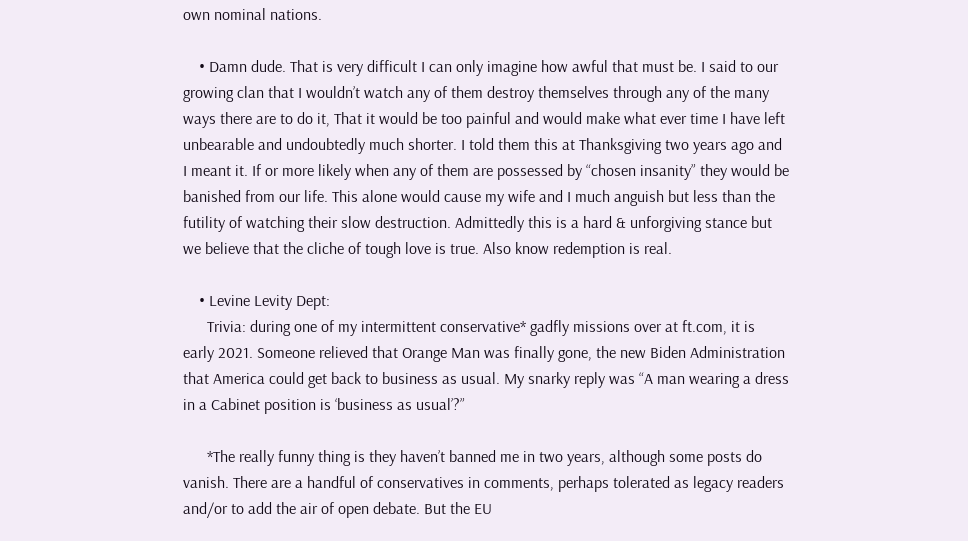own nominal nations.

    • Damn dude. That is very difficult I can only imagine how awful that must be. I said to our growing clan that I wouldn’t watch any of them destroy themselves through any of the many ways there are to do it, That it would be too painful and would make what ever time I have left unbearable and undoubtedly much shorter. I told them this at Thanksgiving two years ago and I meant it. If or more likely when any of them are possessed by “chosen insanity” they would be banished from our life. This alone would cause my wife and I much anguish but less than the futility of watching their slow destruction. Admittedly this is a hard & unforgiving stance but we believe that the cliche of tough love is true. Also know redemption is real.

    • Levine Levity Dept:
      Trivia: during one of my intermittent conservative* gadfly missions over at ft.com, it is early 2021. Someone relieved that Orange Man was finally gone, the new Biden Administration that America could get back to business as usual. My snarky reply was “A man wearing a dress in a Cabinet position is ‘business as usual’?”

      *The really funny thing is they haven’t banned me in two years, although some posts do vanish. There are a handful of conservatives in comments, perhaps tolerated as legacy readers and/or to add the air of open debate. But the EU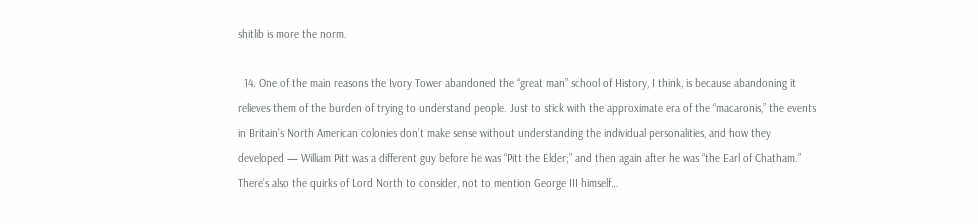shitlib is more the norm.

  14. One of the main reasons the Ivory Tower abandoned the “great man” school of History, I think, is because abandoning it relieves them of the burden of trying to understand people. Just to stick with the approximate era of the “macaronis,” the events in Britain’s North American colonies don’t make sense without understanding the individual personalities, and how they developed — William Pitt was a different guy before he was “Pitt the Elder;” and then again after he was “the Earl of Chatham.” There’s also the quirks of Lord North to consider, not to mention George III himself…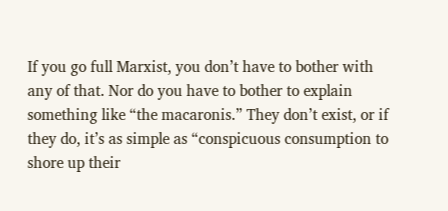If you go full Marxist, you don’t have to bother with any of that. Nor do you have to bother to explain something like “the macaronis.” They don’t exist, or if they do, it’s as simple as “conspicuous consumption to shore up their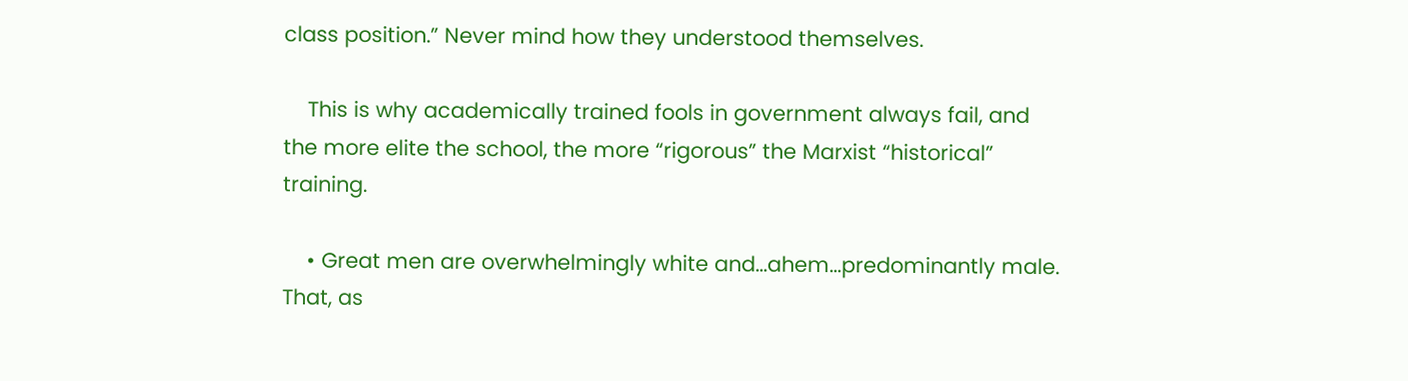class position.” Never mind how they understood themselves.

    This is why academically trained fools in government always fail, and the more elite the school, the more “rigorous” the Marxist “historical” training.

    • Great men are overwhelmingly white and…ahem…predominantly male. That, as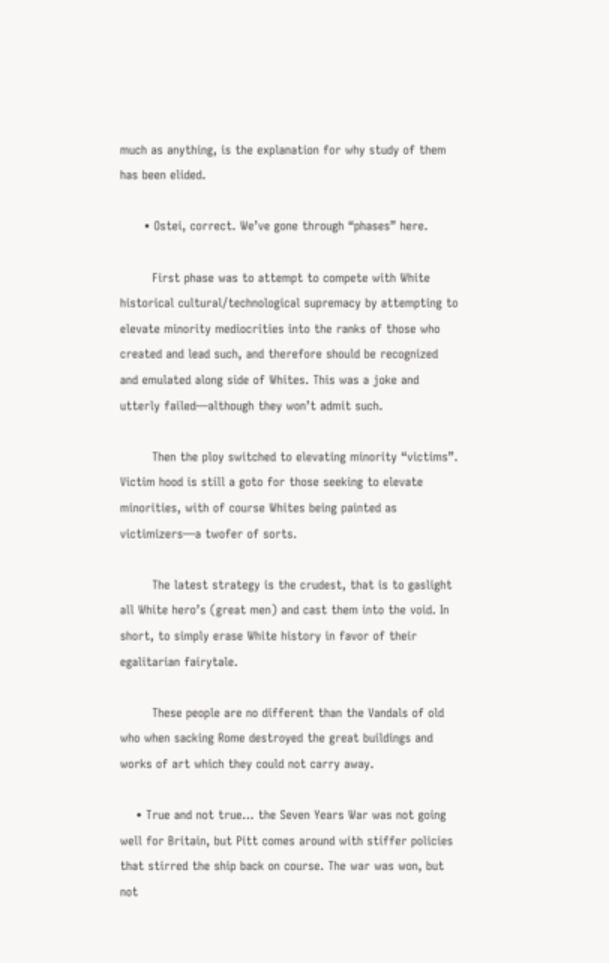much as anything, is the explanation for why study of them has been elided.

      • Ostei, correct. We’ve gone through “phases” here.

        First phase was to attempt to compete with White historical cultural/technological supremacy by attempting to elevate minority mediocrities into the ranks of those who created and lead such, and therefore should be recognized and emulated along side of Whites. This was a joke and utterly failed—although they won’t admit such.

        Then the ploy switched to elevating minority “victims”. Victim hood is still a goto for those seeking to elevate minorities, with of course Whites being painted as victimizers—a twofer of sorts.

        The latest strategy is the crudest, that is to gaslight all White hero’s (great men) and cast them into the void. In short, to simply erase White history in favor of their egalitarian fairytale.

        These people are no different than the Vandals of old who when sacking Rome destroyed the great buildings and works of art which they could not carry away.

    • True and not true… the Seven Years War was not going well for Britain, but Pitt comes around with stiffer policies that stirred the ship back on course. The war was won, but not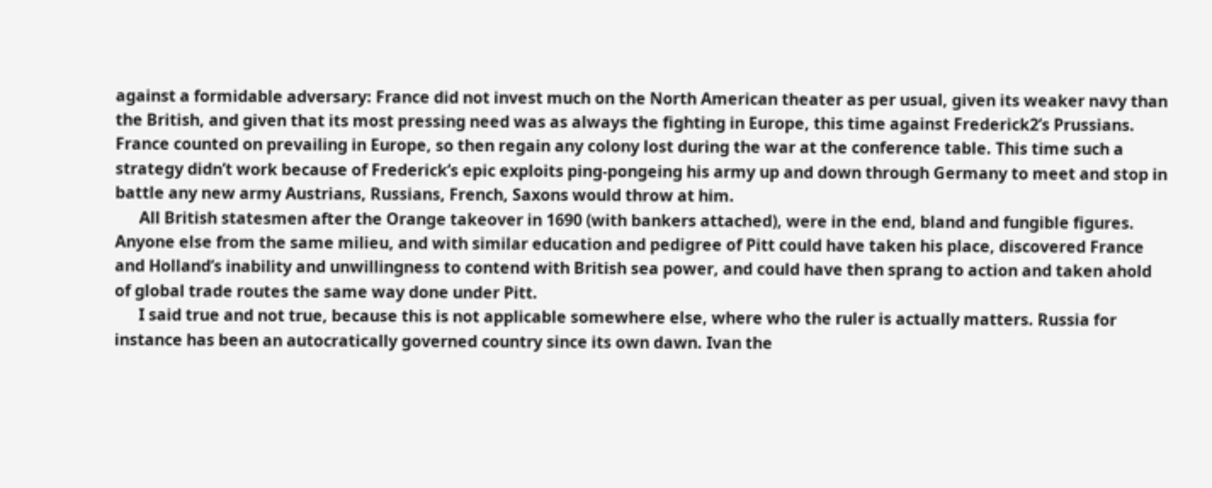against a formidable adversary: France did not invest much on the North American theater as per usual, given its weaker navy than the British, and given that its most pressing need was as always the fighting in Europe, this time against Frederick2’s Prussians. France counted on prevailing in Europe, so then regain any colony lost during the war at the conference table. This time such a strategy didn’t work because of Frederick’s epic exploits ping-pongeing his army up and down through Germany to meet and stop in battle any new army Austrians, Russians, French, Saxons would throw at him.
      All British statesmen after the Orange takeover in 1690 (with bankers attached), were in the end, bland and fungible figures. Anyone else from the same milieu, and with similar education and pedigree of Pitt could have taken his place, discovered France and Holland’s inability and unwillingness to contend with British sea power, and could have then sprang to action and taken ahold of global trade routes the same way done under Pitt.
      I said true and not true, because this is not applicable somewhere else, where who the ruler is actually matters. Russia for instance has been an autocratically governed country since its own dawn. Ivan the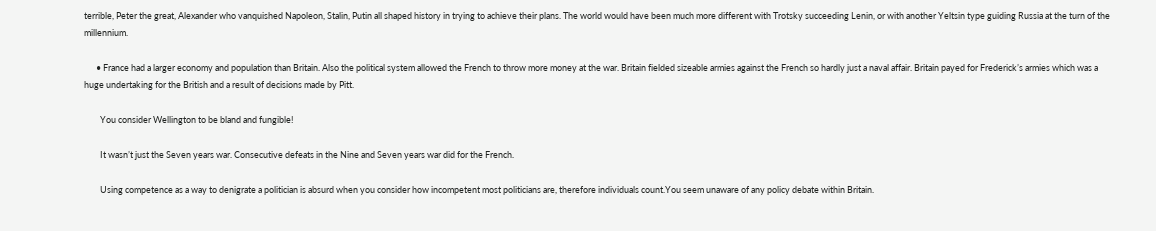terrible, Peter the great, Alexander who vanquished Napoleon, Stalin, Putin all shaped history in trying to achieve their plans. The world would have been much more different with Trotsky succeeding Lenin, or with another Yeltsin type guiding Russia at the turn of the millennium.

      • France had a larger economy and population than Britain. Also the political system allowed the French to throw more money at the war. Britain fielded sizeable armies against the French so hardly just a naval affair. Britain payed for Frederick’s armies which was a huge undertaking for the British and a result of decisions made by Pitt.

        You consider Wellington to be bland and fungible!

        It wasn’t just the Seven years war. Consecutive defeats in the Nine and Seven years war did for the French.

        Using competence as a way to denigrate a politician is absurd when you consider how incompetent most politicians are, therefore individuals count.You seem unaware of any policy debate within Britain.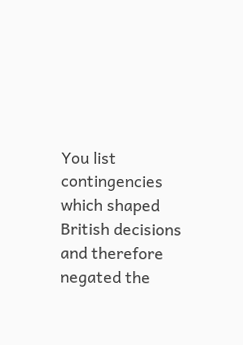You list contingencies which shaped British decisions and therefore negated the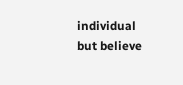individual but believe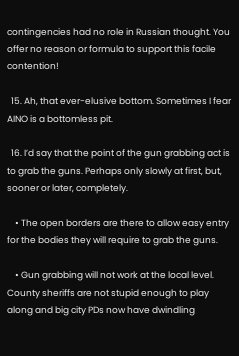contingencies had no role in Russian thought. You offer no reason or formula to support this facile contention!

  15. Ah, that ever-elusive bottom. Sometimes I fear AINO is a bottomless pit.

  16. I’d say that the point of the gun grabbing act is to grab the guns. Perhaps only slowly at first, but, sooner or later, completely.

    • The open borders are there to allow easy entry for the bodies they will require to grab the guns.

    • Gun grabbing will not work at the local level. County sheriffs are not stupid enough to play along and big city PDs now have dwindling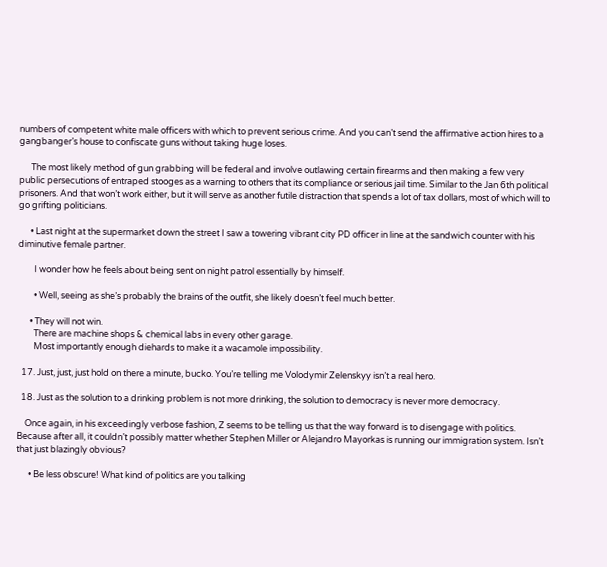numbers of competent white male officers with which to prevent serious crime. And you can’t send the affirmative action hires to a gangbanger’s house to confiscate guns without taking huge loses.

      The most likely method of gun grabbing will be federal and involve outlawing certain firearms and then making a few very public persecutions of entraped stooges as a warning to others that its compliance or serious jail time. Similar to the Jan 6th political prisoners. And that won’t work either, but it will serve as another futile distraction that spends a lot of tax dollars, most of which will to go grifting politicians.

      • Last night at the supermarket down the street I saw a towering vibrant city PD officer in line at the sandwich counter with his diminutive female partner.

        I wonder how he feels about being sent on night patrol essentially by himself.

        • Well, seeing as she’s probably the brains of the outfit, she likely doesn’t feel much better.

      • They will not win.
        There are machine shops & chemical labs in every other garage.
        Most importantly enough diehards to make it a wacamole impossibility.

  17. Just, just, just hold on there a minute, bucko. You’re telling me Volodymir Zelenskyy isn’t a real hero.

  18. Just as the solution to a drinking problem is not more drinking, the solution to democracy is never more democracy.

    Once again, in his exceedingly verbose fashion, Z seems to be telling us that the way forward is to disengage with politics. Because after all, it couldn’t possibly matter whether Stephen Miller or Alejandro Mayorkas is running our immigration system. Isn’t that just blazingly obvious?

      • Be less obscure! What kind of politics are you talking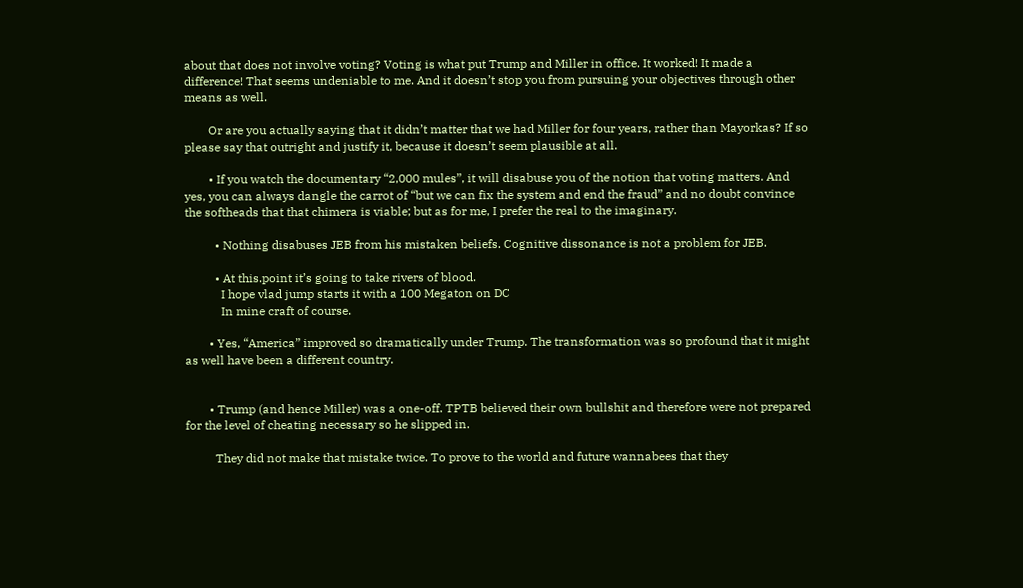about that does not involve voting? Voting is what put Trump and Miller in office. It worked! It made a difference! That seems undeniable to me. And it doesn’t stop you from pursuing your objectives through other means as well.

        Or are you actually saying that it didn’t matter that we had Miller for four years, rather than Mayorkas? If so please say that outright and justify it, because it doesn’t seem plausible at all.

        • If you watch the documentary “2,000 mules”, it will disabuse you of the notion that voting matters. And yes, you can always dangle the carrot of “but we can fix the system and end the fraud” and no doubt convince the softheads that that chimera is viable; but as for me, I prefer the real to the imaginary.

          • Nothing disabuses JEB from his mistaken beliefs. Cognitive dissonance is not a problem for JEB.

          • At this.point it’s going to take rivers of blood.
            I hope vlad jump starts it with a 100 Megaton on DC
            In mine craft of course.

        • Yes, “America” improved so dramatically under Trump. The transformation was so profound that it might as well have been a different country.


        • Trump (and hence Miller) was a one-off. TPTB believed their own bullshit and therefore were not prepared for the level of cheating necessary so he slipped in.

          They did not make that mistake twice. To prove to the world and future wannabees that they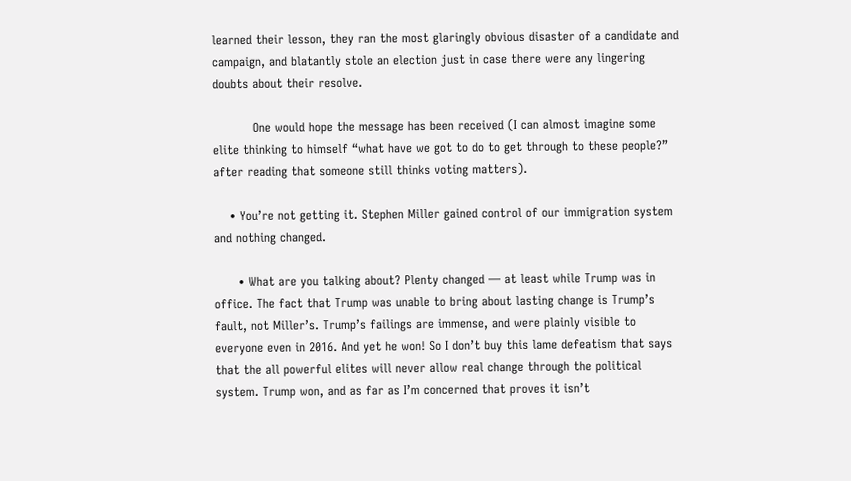learned their lesson, they ran the most glaringly obvious disaster of a candidate and campaign, and blatantly stole an election just in case there were any lingering doubts about their resolve.

          One would hope the message has been received (I can almost imagine some elite thinking to himself “what have we got to do to get through to these people?” after reading that someone still thinks voting matters).

    • You’re not getting it. Stephen Miller gained control of our immigration system and nothing changed.

      • What are you talking about? Plenty changed — at least while Trump was in office. The fact that Trump was unable to bring about lasting change is Trump’s fault, not Miller’s. Trump’s failings are immense, and were plainly visible to everyone even in 2016. And yet he won! So I don’t buy this lame defeatism that says that the all powerful elites will never allow real change through the political system. Trump won, and as far as I’m concerned that proves it isn’t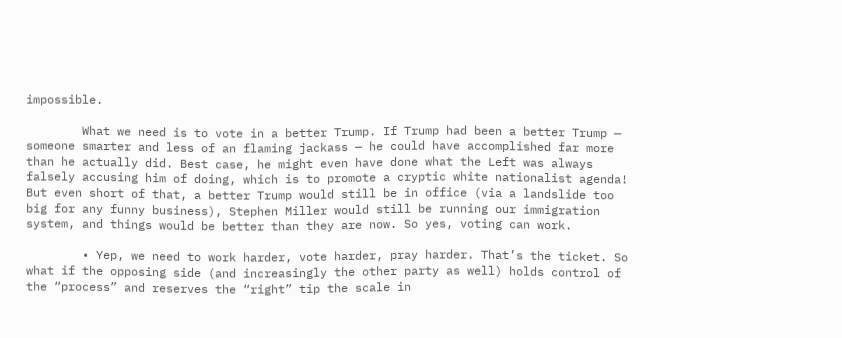impossible.

        What we need is to vote in a better Trump. If Trump had been a better Trump — someone smarter and less of an flaming jackass — he could have accomplished far more than he actually did. Best case, he might even have done what the Left was always falsely accusing him of doing, which is to promote a cryptic white nationalist agenda! But even short of that, a better Trump would still be in office (via a landslide too big for any funny business), Stephen Miller would still be running our immigration system, and things would be better than they are now. So yes, voting can work.

        • Yep, we need to work harder, vote harder, pray harder. That’s the ticket. So what if the opposing side (and increasingly the other party as well) holds control of the “process” and reserves the “right” tip the scale in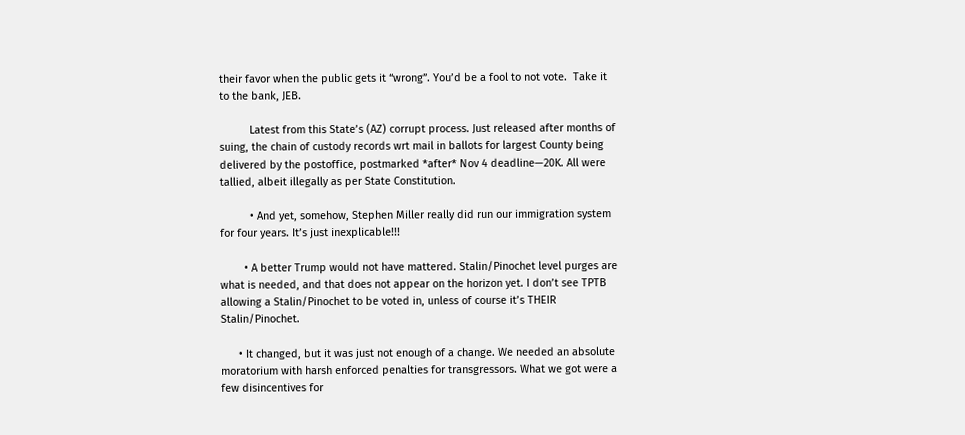their favor when the public gets it “wrong”. You’d be a fool to not vote.  Take it to the bank, JEB.

          Latest from this State’s (AZ) corrupt process. Just released after months of suing, the chain of custody records wrt mail in ballots for largest County being delivered by the postoffice, postmarked *after* Nov 4 deadline—20K. All were tallied, albeit illegally as per State Constitution.

          • And yet, somehow, Stephen Miller really did run our immigration system for four years. It’s just inexplicable!!!

        • A better Trump would not have mattered. Stalin/Pinochet level purges are what is needed, and that does not appear on the horizon yet. I don’t see TPTB allowing a Stalin/Pinochet to be voted in, unless of course it’s THEIR Stalin/Pinochet.

      • It changed, but it was just not enough of a change. We needed an absolute moratorium with harsh enforced penalties for transgressors. What we got were a few disincentives for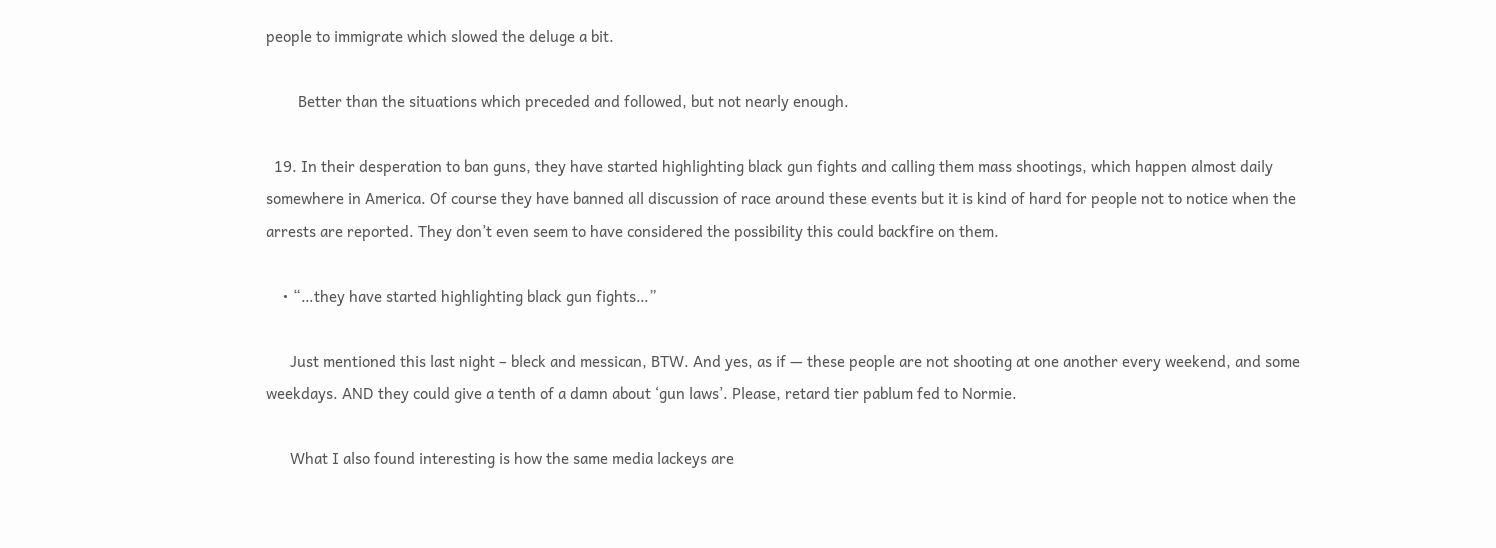people to immigrate which slowed the deluge a bit.

        Better than the situations which preceded and followed, but not nearly enough.

  19. In their desperation to ban guns, they have started highlighting black gun fights and calling them mass shootings, which happen almost daily somewhere in America. Of course they have banned all discussion of race around these events but it is kind of hard for people not to notice when the arrests are reported. They don’t even seem to have considered the possibility this could backfire on them.

    • “…they have started highlighting black gun fights…”

      Just mentioned this last night – bleck and messican, BTW. And yes, as if — these people are not shooting at one another every weekend, and some weekdays. AND they could give a tenth of a damn about ‘gun laws’. Please, retard tier pablum fed to Normie.

      What I also found interesting is how the same media lackeys are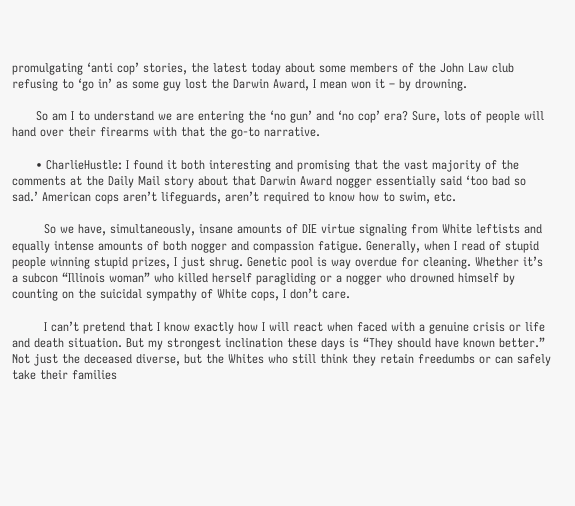promulgating ‘anti cop’ stories, the latest today about some members of the John Law club refusing to ‘go in’ as some guy lost the Darwin Award, I mean won it – by drowning.

      So am I to understand we are entering the ‘no gun’ and ‘no cop’ era? Sure, lots of people will hand over their firearms with that the go-to narrative.

      • CharlieHustle: I found it both interesting and promising that the vast majority of the comments at the Daily Mail story about that Darwin Award nogger essentially said ‘too bad so sad.’ American cops aren’t lifeguards, aren’t required to know how to swim, etc.

        So we have, simultaneously, insane amounts of DIE virtue signaling from White leftists and equally intense amounts of both nogger and compassion fatigue. Generally, when I read of stupid people winning stupid prizes, I just shrug. Genetic pool is way overdue for cleaning. Whether it’s a subcon “Illinois woman” who killed herself paragliding or a nogger who drowned himself by counting on the suicidal sympathy of White cops, I don’t care.

        I can’t pretend that I know exactly how I will react when faced with a genuine crisis or life and death situation. But my strongest inclination these days is “They should have known better.” Not just the deceased diverse, but the Whites who still think they retain freedumbs or can safely take their families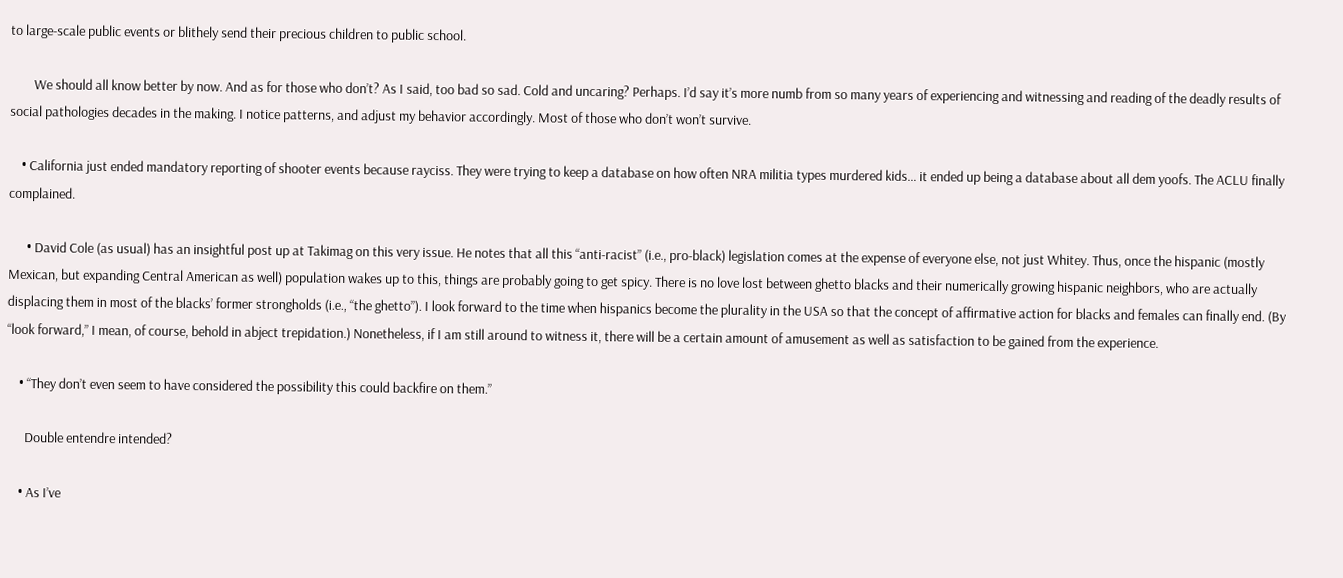to large-scale public events or blithely send their precious children to public school.

        We should all know better by now. And as for those who don’t? As I said, too bad so sad. Cold and uncaring? Perhaps. I’d say it’s more numb from so many years of experiencing and witnessing and reading of the deadly results of social pathologies decades in the making. I notice patterns, and adjust my behavior accordingly. Most of those who don’t won’t survive.

    • California just ended mandatory reporting of shooter events because rayciss. They were trying to keep a database on how often NRA militia types murdered kids… it ended up being a database about all dem yoofs. The ACLU finally complained.

      • David Cole (as usual) has an insightful post up at Takimag on this very issue. He notes that all this “anti-racist” (i.e., pro-black) legislation comes at the expense of everyone else, not just Whitey. Thus, once the hispanic (mostly Mexican, but expanding Central American as well) population wakes up to this, things are probably going to get spicy. There is no love lost between ghetto blacks and their numerically growing hispanic neighbors, who are actually displacing them in most of the blacks’ former strongholds (i.e., “the ghetto”). I look forward to the time when hispanics become the plurality in the USA so that the concept of affirmative action for blacks and females can finally end. (By “look forward,” I mean, of course, behold in abject trepidation.) Nonetheless, if I am still around to witness it, there will be a certain amount of amusement as well as satisfaction to be gained from the experience.

    • “They don’t even seem to have considered the possibility this could backfire on them.”

      Double entendre intended?

    • As I’ve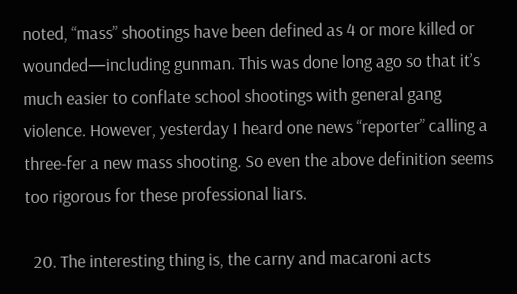noted, “mass” shootings have been defined as 4 or more killed or wounded—including gunman. This was done long ago so that it’s much easier to conflate school shootings with general gang violence. However, yesterday I heard one news “reporter” calling a three-fer a new mass shooting. So even the above definition seems too rigorous for these professional liars.

  20. The interesting thing is, the carny and macaroni acts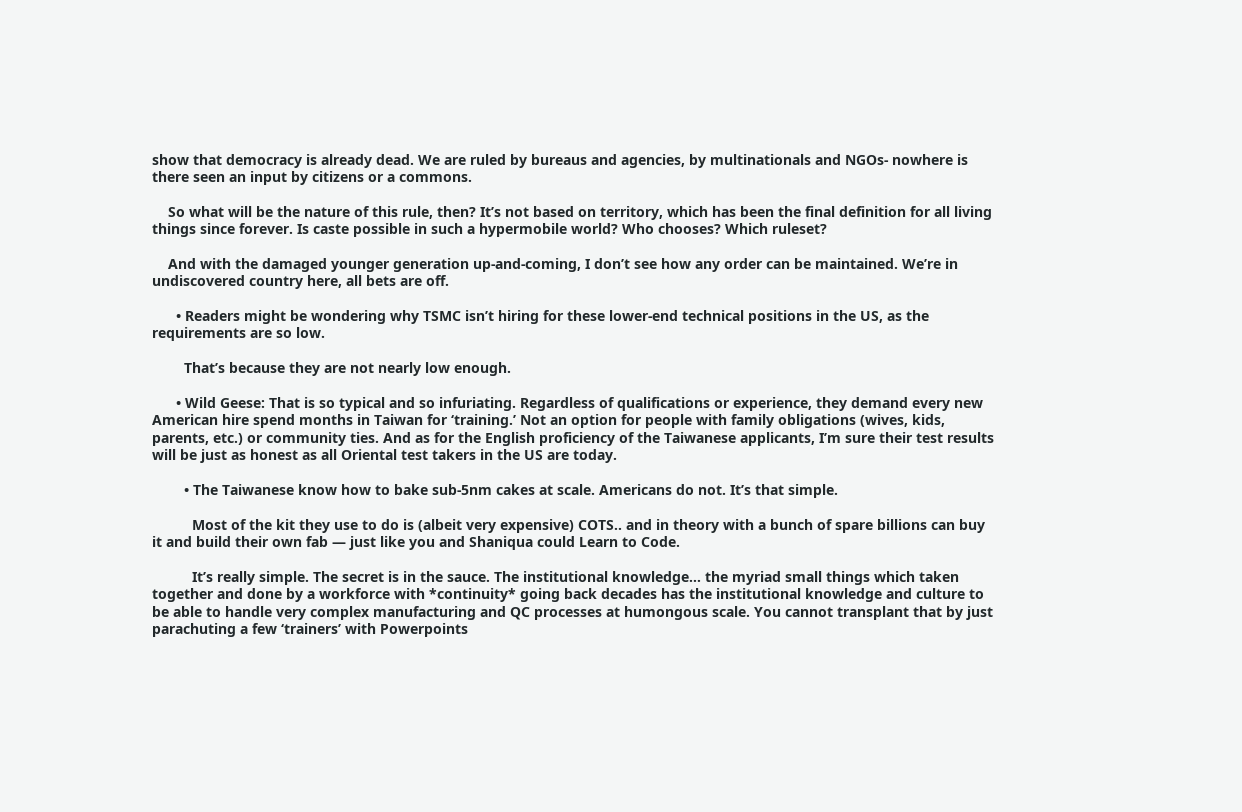show that democracy is already dead. We are ruled by bureaus and agencies, by multinationals and NGOs- nowhere is there seen an input by citizens or a commons.

    So what will be the nature of this rule, then? It’s not based on territory, which has been the final definition for all living things since forever. Is caste possible in such a hypermobile world? Who chooses? Which ruleset?

    And with the damaged younger generation up-and-coming, I don’t see how any order can be maintained. We’re in undiscovered country here, all bets are off.

      • Readers might be wondering why TSMC isn’t hiring for these lower-end technical positions in the US, as the requirements are so low.

        That’s because they are not nearly low enough.

      • Wild Geese: That is so typical and so infuriating. Regardless of qualifications or experience, they demand every new American hire spend months in Taiwan for ‘training.’ Not an option for people with family obligations (wives, kids, parents, etc.) or community ties. And as for the English proficiency of the Taiwanese applicants, I’m sure their test results will be just as honest as all Oriental test takers in the US are today.

        • The Taiwanese know how to bake sub-5nm cakes at scale. Americans do not. It’s that simple.

          Most of the kit they use to do is (albeit very expensive) COTS.. and in theory with a bunch of spare billions can buy it and build their own fab — just like you and Shaniqua could Learn to Code.

          It’s really simple. The secret is in the sauce. The institutional knowledge… the myriad small things which taken together and done by a workforce with *continuity* going back decades has the institutional knowledge and culture to be able to handle very complex manufacturing and QC processes at humongous scale. You cannot transplant that by just parachuting a few ‘trainers’ with Powerpoints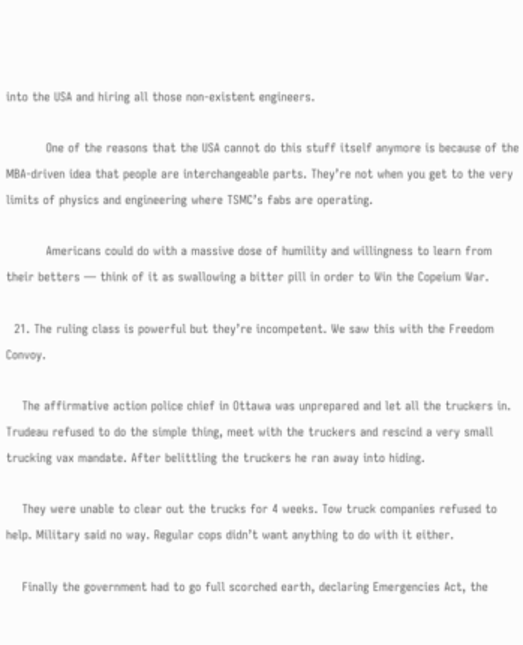into the USA and hiring all those non-existent engineers.

          One of the reasons that the USA cannot do this stuff itself anymore is because of the MBA-driven idea that people are interchangeable parts. They’re not when you get to the very limits of physics and engineering where TSMC’s fabs are operating.

          Americans could do with a massive dose of humility and willingness to learn from their betters — think of it as swallowing a bitter pill in order to Win the Copeium War.

  21. The ruling class is powerful but they’re incompetent. We saw this with the Freedom Convoy.

    The affirmative action police chief in Ottawa was unprepared and let all the truckers in. Trudeau refused to do the simple thing, meet with the truckers and rescind a very small trucking vax mandate. After belittling the truckers he ran away into hiding.

    They were unable to clear out the trucks for 4 weeks. Tow truck companies refused to help. Military said no way. Regular cops didn’t want anything to do with it either.

    Finally the government had to go full scorched earth, declaring Emergencies Act, the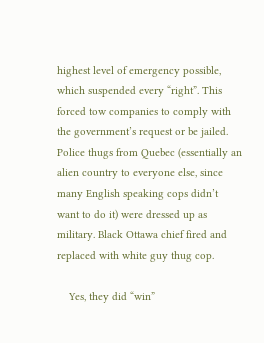highest level of emergency possible, which suspended every “right”. This forced tow companies to comply with the government’s request or be jailed. Police thugs from Quebec (essentially an alien country to everyone else, since many English speaking cops didn’t want to do it) were dressed up as military. Black Ottawa chief fired and replaced with white guy thug cop.

    Yes, they did “win”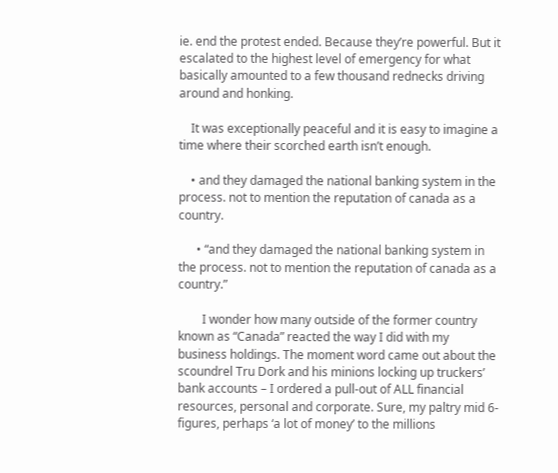ie. end the protest ended. Because they’re powerful. But it escalated to the highest level of emergency for what basically amounted to a few thousand rednecks driving around and honking.

    It was exceptionally peaceful and it is easy to imagine a time where their scorched earth isn’t enough.

    • and they damaged the national banking system in the process. not to mention the reputation of canada as a country.

      • “and they damaged the national banking system in the process. not to mention the reputation of canada as a country.”

        I wonder how many outside of the former country known as “Canada” reacted the way I did with my business holdings. The moment word came out about the scoundrel Tru Dork and his minions locking up truckers’ bank accounts – I ordered a pull-out of ALL financial resources, personal and corporate. Sure, my paltry mid 6-figures, perhaps ‘a lot of money’ to the millions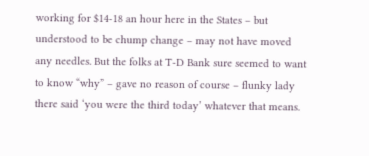working for $14-18 an hour here in the States – but understood to be chump change – may not have moved any needles. But the folks at T-D Bank sure seemed to want to know “why” – gave no reason of course – flunky lady there said ‘you were the third today’ whatever that means.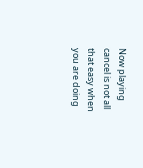Now playing cancel is not all that easy when you are doing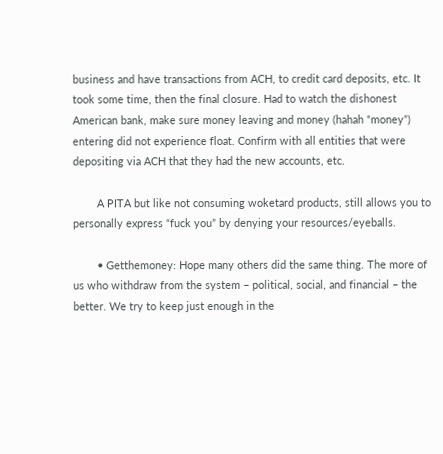business and have transactions from ACH, to credit card deposits, etc. It took some time, then the final closure. Had to watch the dishonest American bank, make sure money leaving and money (hahah “money”) entering did not experience float. Confirm with all entities that were depositing via ACH that they had the new accounts, etc.

        A PITA but like not consuming woketard products, still allows you to personally express “fuck you” by denying your resources/eyeballs.

        • Getthemoney: Hope many others did the same thing. The more of us who withdraw from the system – political, social, and financial – the better. We try to keep just enough in the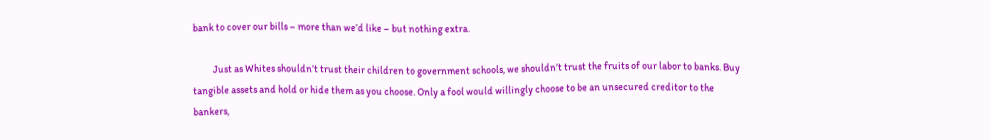bank to cover our bills – more than we’d like – but nothing extra.

          Just as Whites shouldn’t trust their children to government schools, we shouldn’t trust the fruits of our labor to banks. Buy tangible assets and hold or hide them as you choose. Only a fool would willingly choose to be an unsecured creditor to the bankers,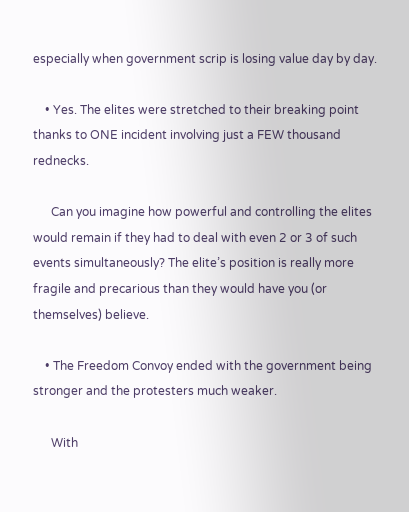especially when government scrip is losing value day by day.

    • Yes. The elites were stretched to their breaking point thanks to ONE incident involving just a FEW thousand rednecks.

      Can you imagine how powerful and controlling the elites would remain if they had to deal with even 2 or 3 of such events simultaneously? The elite’s position is really more fragile and precarious than they would have you (or themselves) believe.

    • The Freedom Convoy ended with the government being stronger and the protesters much weaker.

      With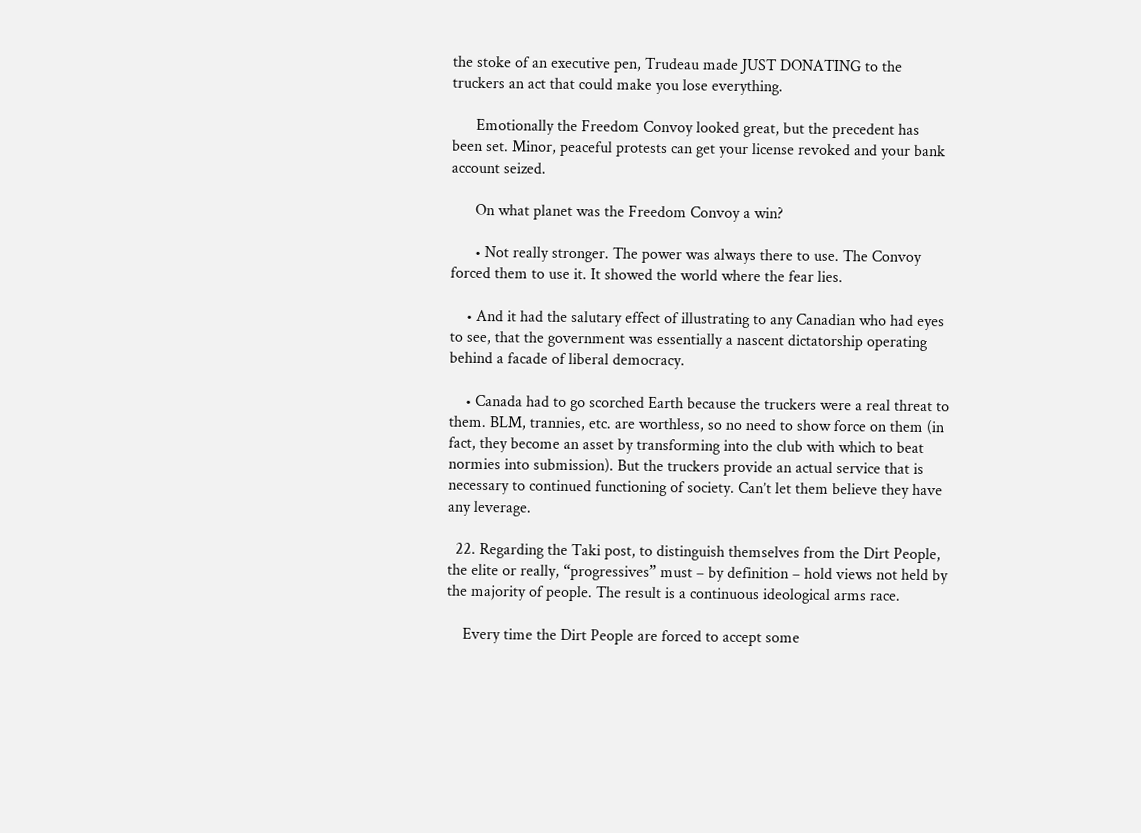the stoke of an executive pen, Trudeau made JUST DONATING to the truckers an act that could make you lose everything.

      Emotionally the Freedom Convoy looked great, but the precedent has been set. Minor, peaceful protests can get your license revoked and your bank account seized.

      On what planet was the Freedom Convoy a win?

      • Not really stronger. The power was always there to use. The Convoy forced them to use it. It showed the world where the fear lies.

    • And it had the salutary effect of illustrating to any Canadian who had eyes to see, that the government was essentially a nascent dictatorship operating behind a facade of liberal democracy.

    • Canada had to go scorched Earth because the truckers were a real threat to them. BLM, trannies, etc. are worthless, so no need to show force on them (in fact, they become an asset by transforming into the club with which to beat normies into submission). But the truckers provide an actual service that is necessary to continued functioning of society. Can’t let them believe they have any leverage.

  22. Regarding the Taki post, to distinguish themselves from the Dirt People, the elite or really, “progressives” must – by definition – hold views not held by the majority of people. The result is a continuous ideological arms race.

    Every time the Dirt People are forced to accept some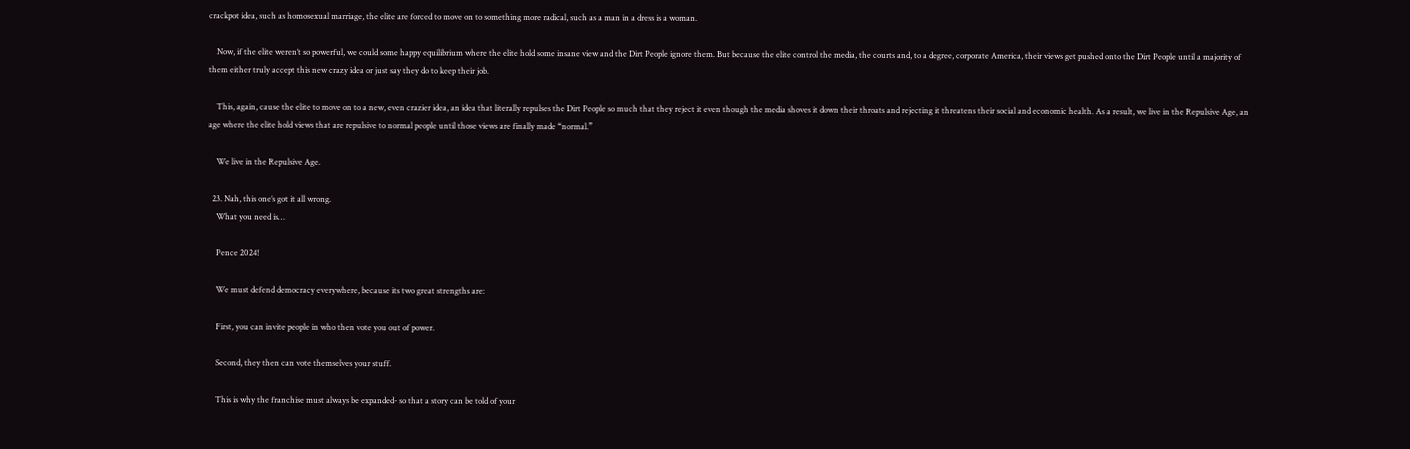crackpot idea, such as homosexual marriage, the elite are forced to move on to something more radical, such as a man in a dress is a woman.

    Now, if the elite weren’t so powerful, we could some happy equilibrium where the elite hold some insane view and the Dirt People ignore them. But because the elite control the media, the courts and, to a degree, corporate America, their views get pushed onto the Dirt People until a majority of them either truly accept this new crazy idea or just say they do to keep their job.

    This, again, cause the elite to move on to a new, even crazier idea, an idea that literally repulses the Dirt People so much that they reject it even though the media shoves it down their throats and rejecting it threatens their social and economic health. As a result, we live in the Repulsive Age, an age where the elite hold views that are repulsive to normal people until those views are finally made “normal.”

    We live in the Repulsive Age.

  23. Nah, this one’s got it all wrong.
    What you need is…

    Pence 2024!

    We must defend democracy everywhere, because its two great strengths are:

    First, you can invite people in who then vote you out of power.

    Second, they then can vote themselves your stuff.

    This is why the franchise must always be expanded- so that a story can be told of your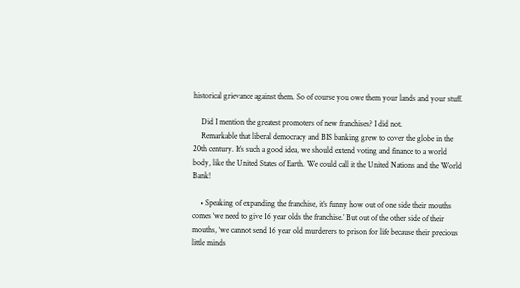historical grievance against them. So of course you owe them your lands and your stuff.

    Did I mention the greatest promoters of new franchises? I did not.
    Remarkable that liberal democracy and BIS banking grew to cover the globe in the 20th century. It’s such a good idea, we should extend voting and finance to a world body, like the United States of Earth. We could call it the United Nations and the World Bank!

    • Speaking of expanding the franchise, it’s funny how out of one side their mouths comes ‘we need to give 16 year olds the franchise.’ But out of the other side of their mouths, ‘we cannot send 16 year old murderers to prison for life because their precious little minds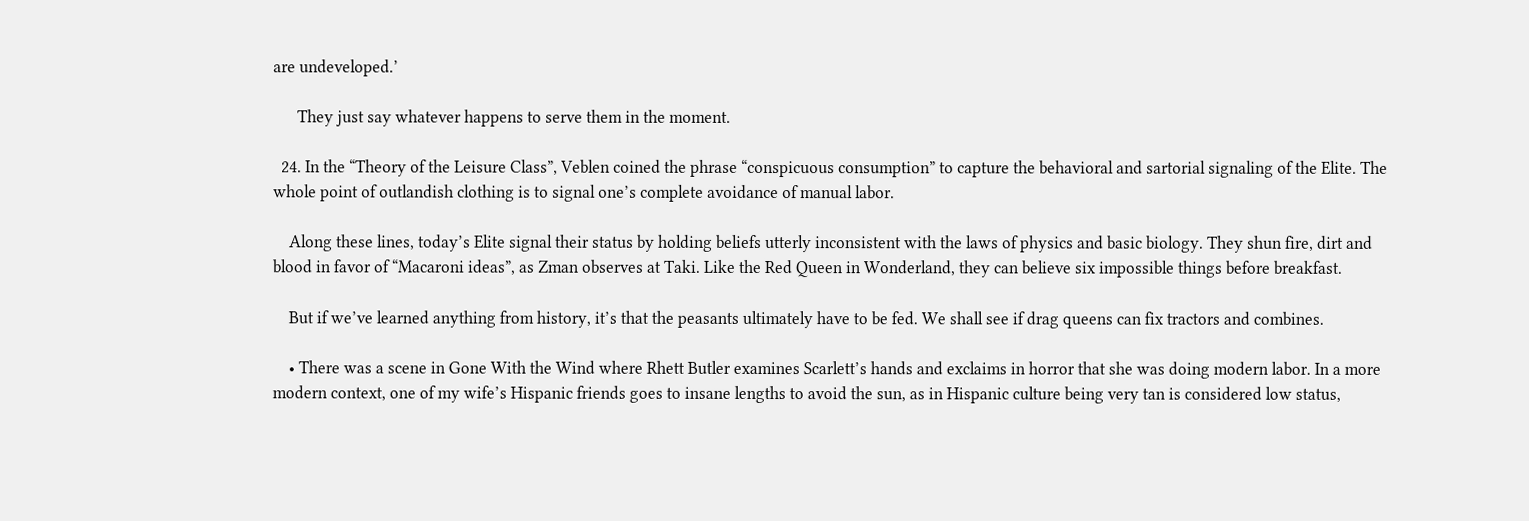are undeveloped.’

      They just say whatever happens to serve them in the moment.

  24. In the “Theory of the Leisure Class”, Veblen coined the phrase “conspicuous consumption” to capture the behavioral and sartorial signaling of the Elite. The whole point of outlandish clothing is to signal one’s complete avoidance of manual labor.

    Along these lines, today’s Elite signal their status by holding beliefs utterly inconsistent with the laws of physics and basic biology. They shun fire, dirt and blood in favor of “Macaroni ideas”, as Zman observes at Taki. Like the Red Queen in Wonderland, they can believe six impossible things before breakfast.

    But if we’ve learned anything from history, it’s that the peasants ultimately have to be fed. We shall see if drag queens can fix tractors and combines.

    • There was a scene in Gone With the Wind where Rhett Butler examines Scarlett’s hands and exclaims in horror that she was doing modern labor. In a more modern context, one of my wife’s Hispanic friends goes to insane lengths to avoid the sun, as in Hispanic culture being very tan is considered low status,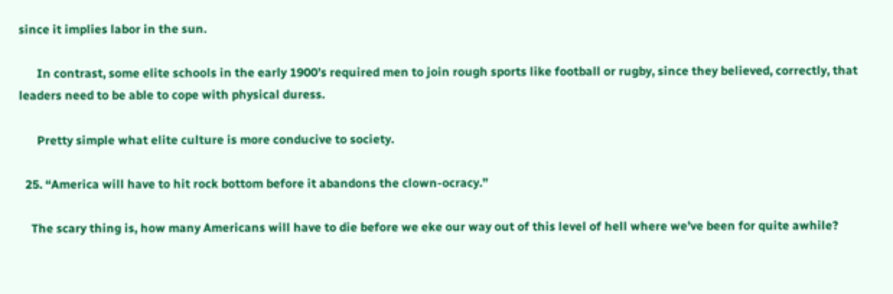since it implies labor in the sun.

      In contrast, some elite schools in the early 1900’s required men to join rough sports like football or rugby, since they believed, correctly, that leaders need to be able to cope with physical duress.

      Pretty simple what elite culture is more conducive to society.

  25. “America will have to hit rock bottom before it abandons the clown-ocracy.”

    The scary thing is, how many Americans will have to die before we eke our way out of this level of hell where we’ve been for quite awhile?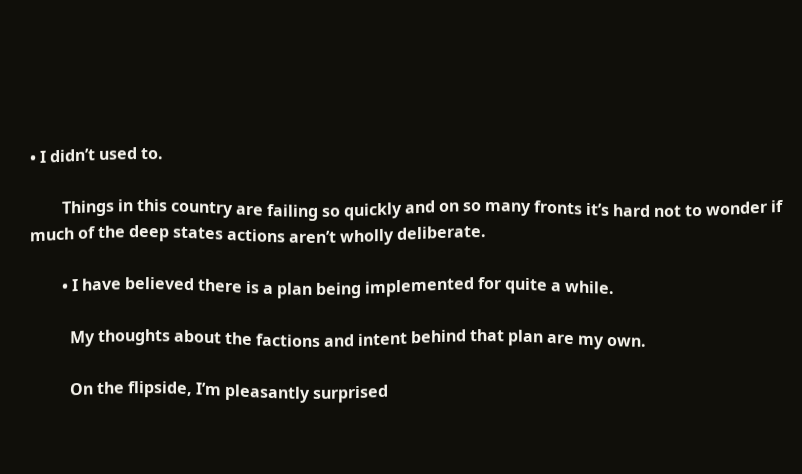• I didn’t used to.

        Things in this country are failing so quickly and on so many fronts it’s hard not to wonder if much of the deep states actions aren’t wholly deliberate.

        • I have believed there is a plan being implemented for quite a while.

          My thoughts about the factions and intent behind that plan are my own.

          On the flipside, I’m pleasantly surprised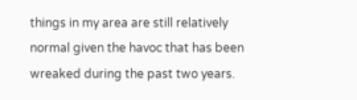things in my area are still relatively normal given the havoc that has been wreaked during the past two years.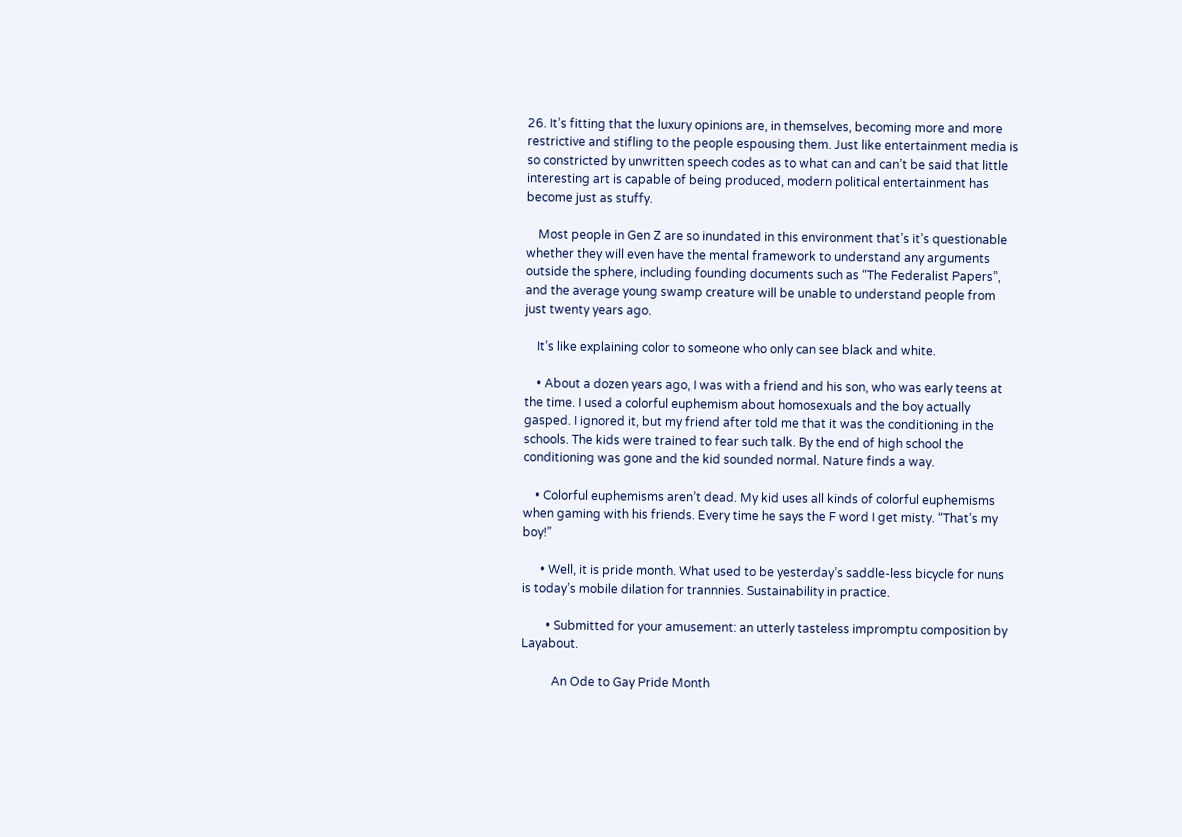26. It’s fitting that the luxury opinions are, in themselves, becoming more and more restrictive and stifling to the people espousing them. Just like entertainment media is so constricted by unwritten speech codes as to what can and can’t be said that little interesting art is capable of being produced, modern political entertainment has become just as stuffy.

    Most people in Gen Z are so inundated in this environment that’s it’s questionable whether they will even have the mental framework to understand any arguments outside the sphere, including founding documents such as “The Federalist Papers”, and the average young swamp creature will be unable to understand people from just twenty years ago.

    It’s like explaining color to someone who only can see black and white.

    • About a dozen years ago, I was with a friend and his son, who was early teens at the time. I used a colorful euphemism about homosexuals and the boy actually gasped. I ignored it, but my friend after told me that it was the conditioning in the schools. The kids were trained to fear such talk. By the end of high school the conditioning was gone and the kid sounded normal. Nature finds a way.

    • Colorful euphemisms aren’t dead. My kid uses all kinds of colorful euphemisms when gaming with his friends. Every time he says the F word I get misty. “That’s my boy!”

      • Well, it is pride month. What used to be yesterday’s saddle-less bicycle for nuns is today’s mobile dilation for trannnies. Sustainability in practice.

        • Submitted for your amusement: an utterly tasteless impromptu composition by Layabout.

          An Ode to Gay Pride Month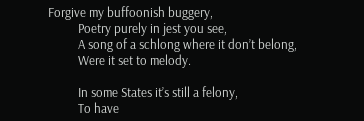Forgive my buffoonish buggery,
          Poetry purely in jest you see,
          A song of a schlong where it don’t belong,
          Were it set to melody.

          In some States it’s still a felony,
          To have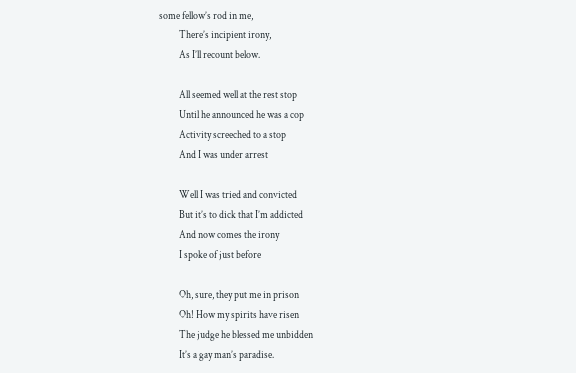some fellow’s rod in me,
          There’s incipient irony,
          As I’ll recount below.

          All seemed well at the rest stop
          Until he announced he was a cop
          Activity screeched to a stop
          And I was under arrest

          Well I was tried and convicted
          But it’s to dick that I’m addicted
          And now comes the irony
          I spoke of just before

          Oh, sure, they put me in prison
          Oh! How my spirits have risen
          The judge he blessed me unbidden
          It’s a gay man’s paradise.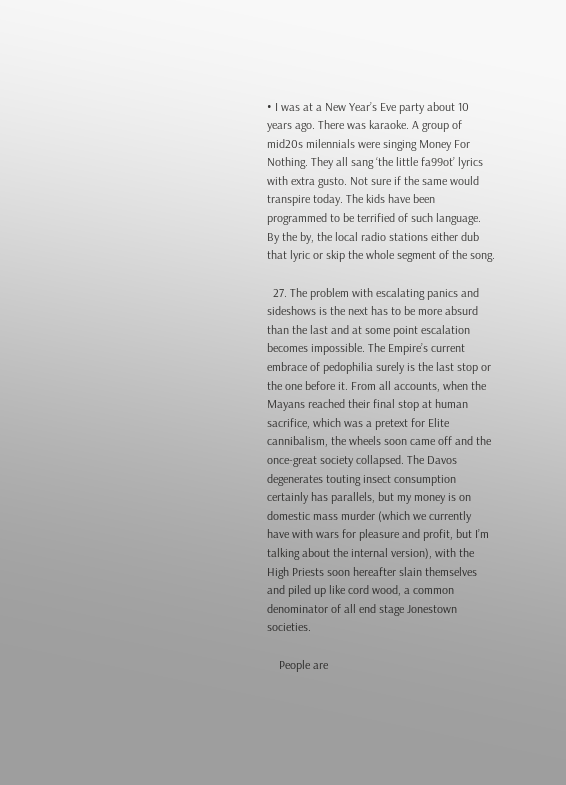• I was at a New Year’s Eve party about 10 years ago. There was karaoke. A group of mid20s milennials were singing Money For Nothing. They all sang ‘the little fa99ot’ lyrics with extra gusto. Not sure if the same would transpire today. The kids have been programmed to be terrified of such language. By the by, the local radio stations either dub that lyric or skip the whole segment of the song.

  27. The problem with escalating panics and sideshows is the next has to be more absurd than the last and at some point escalation becomes impossible. The Empire’s current embrace of pedophilia surely is the last stop or the one before it. From all accounts, when the Mayans reached their final stop at human sacrifice, which was a pretext for Elite cannibalism, the wheels soon came off and the once-great society collapsed. The Davos degenerates touting insect consumption certainly has parallels, but my money is on domestic mass murder (which we currently have with wars for pleasure and profit, but I’m talking about the internal version), with the High Priests soon hereafter slain themselves and piled up like cord wood, a common denominator of all end stage Jonestown societies.

    People are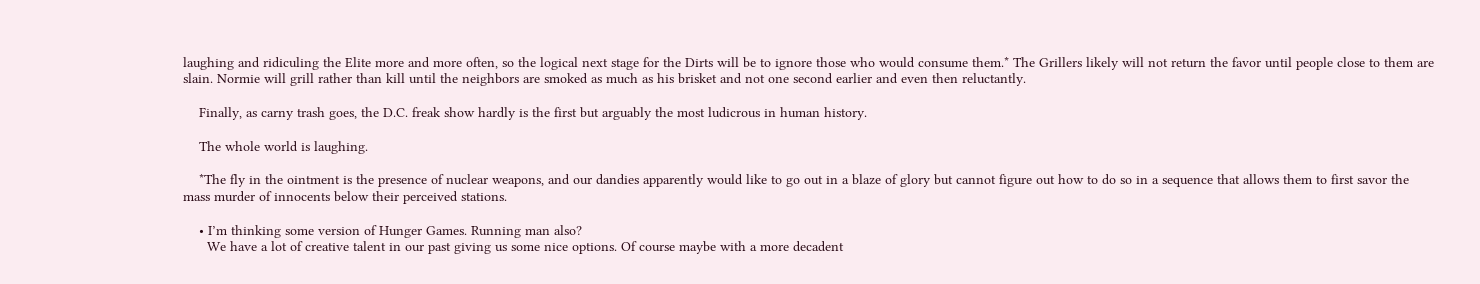laughing and ridiculing the Elite more and more often, so the logical next stage for the Dirts will be to ignore those who would consume them.* The Grillers likely will not return the favor until people close to them are slain. Normie will grill rather than kill until the neighbors are smoked as much as his brisket and not one second earlier and even then reluctantly.

    Finally, as carny trash goes, the D.C. freak show hardly is the first but arguably the most ludicrous in human history.

    The whole world is laughing.

    *The fly in the ointment is the presence of nuclear weapons, and our dandies apparently would like to go out in a blaze of glory but cannot figure out how to do so in a sequence that allows them to first savor the mass murder of innocents below their perceived stations.

    • I’m thinking some version of Hunger Games. Running man also?
      We have a lot of creative talent in our past giving us some nice options. Of course maybe with a more decadent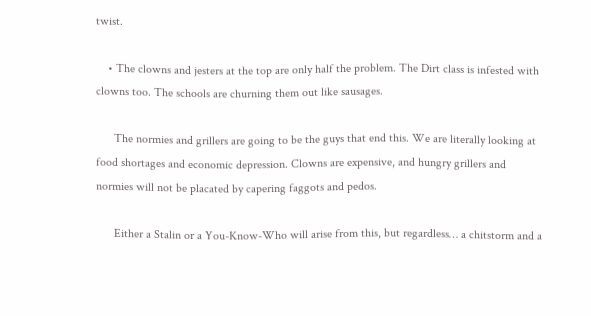twist.

    • The clowns and jesters at the top are only half the problem. The Dirt class is infested with clowns too. The schools are churning them out like sausages.

      The normies and grillers are going to be the guys that end this. We are literally looking at food shortages and economic depression. Clowns are expensive, and hungry grillers and normies will not be placated by capering faggots and pedos.

      Either a Stalin or a You-Know-Who will arise from this, but regardless… a chitstorm and a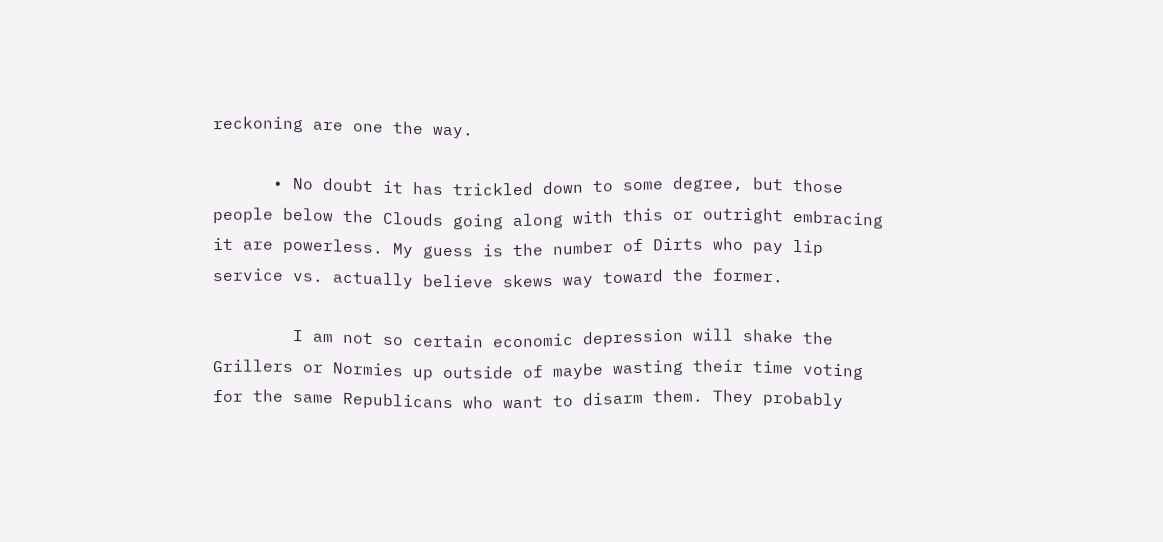reckoning are one the way.

      • No doubt it has trickled down to some degree, but those people below the Clouds going along with this or outright embracing it are powerless. My guess is the number of Dirts who pay lip service vs. actually believe skews way toward the former.

        I am not so certain economic depression will shake the Grillers or Normies up outside of maybe wasting their time voting for the same Republicans who want to disarm them. They probably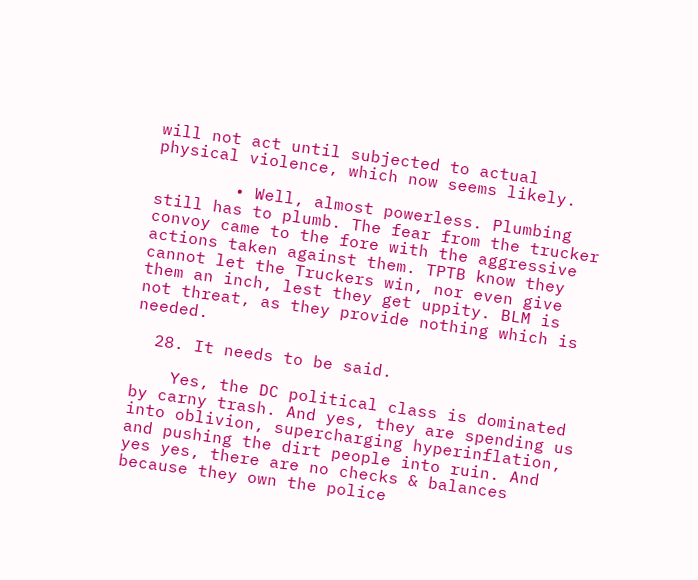will not act until subjected to actual physical violence, which now seems likely.

        • Well, almost powerless. Plumbing still has to plumb. The fear from the trucker convoy came to the fore with the aggressive actions taken against them. TPTB know they cannot let the Truckers win, nor even give them an inch, lest they get uppity. BLM is not threat, as they provide nothing which is needed.

  28. It needs to be said.

    Yes, the DC political class is dominated by carny trash. And yes, they are spending us into oblivion, supercharging hyperinflation, and pushing the dirt people into ruin. And yes yes, there are no checks & balances because they own the police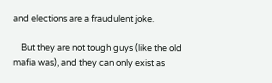and elections are a fraudulent joke.

    But they are not tough guys (like the old mafia was), and they can only exist as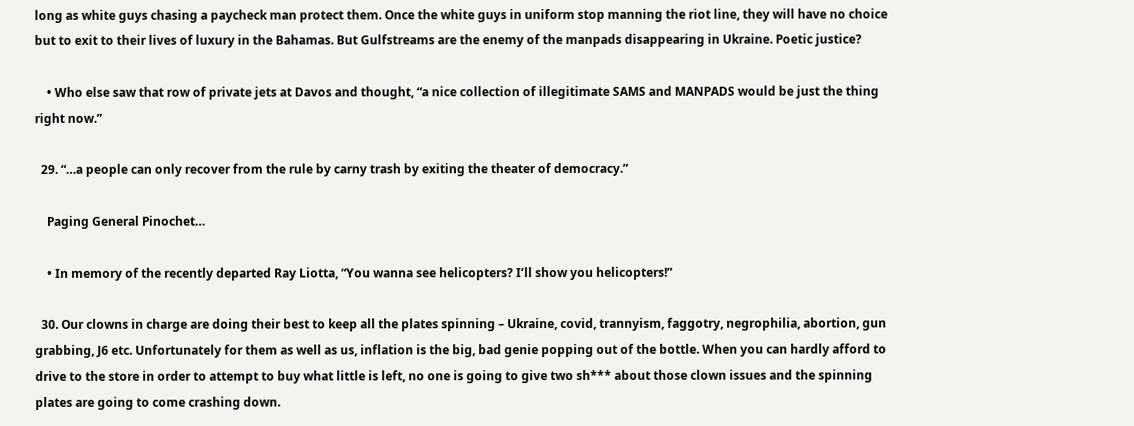long as white guys chasing a paycheck man protect them. Once the white guys in uniform stop manning the riot line, they will have no choice but to exit to their lives of luxury in the Bahamas. But Gulfstreams are the enemy of the manpads disappearing in Ukraine. Poetic justice?

    • Who else saw that row of private jets at Davos and thought, “a nice collection of illegitimate SAMS and MANPADS would be just the thing right now.”

  29. “…a people can only recover from the rule by carny trash by exiting the theater of democracy.”

    Paging General Pinochet…

    • In memory of the recently departed Ray Liotta, “You wanna see helicopters? I’ll show you helicopters!”

  30. Our clowns in charge are doing their best to keep all the plates spinning – Ukraine, covid, trannyism, faggotry, negrophilia, abortion, gun grabbing, J6 etc. Unfortunately for them as well as us, inflation is the big, bad genie popping out of the bottle. When you can hardly afford to drive to the store in order to attempt to buy what little is left, no one is going to give two sh*** about those clown issues and the spinning plates are going to come crashing down.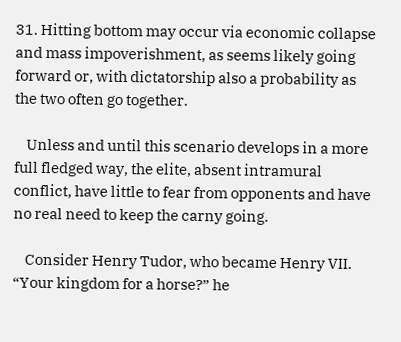31. Hitting bottom may occur via economic collapse and mass impoverishment, as seems likely going forward or, with dictatorship also a probability as the two often go together.

    Unless and until this scenario develops in a more full fledged way, the elite, absent intramural conflict, have little to fear from opponents and have no real need to keep the carny going.

    Consider Henry Tudor, who became Henry VII. “Your kingdom for a horse?” he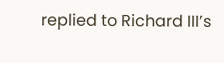replied to Richard III’s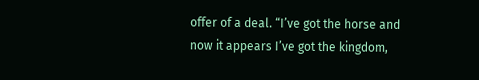offer of a deal. “I’ve got the horse and now it appears I’ve got the kingdom,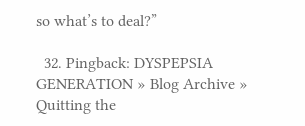so what’s to deal?”

  32. Pingback: DYSPEPSIA GENERATION » Blog Archive » Quitting the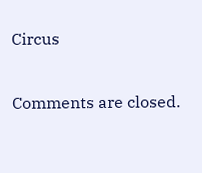Circus

Comments are closed.